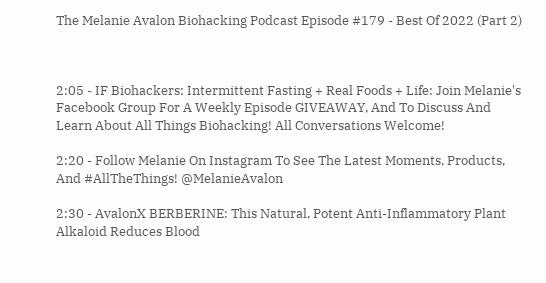The Melanie Avalon Biohacking Podcast Episode #179 - Best Of 2022 (Part 2)



2:05 - IF Biohackers: Intermittent Fasting + Real Foods + Life: Join Melanie's Facebook Group For A Weekly Episode GIVEAWAY, And To Discuss And Learn About All Things Biohacking! All Conversations Welcome!

2:20 - Follow Melanie On Instagram To See The Latest Moments, Products, And #AllTheThings! @MelanieAvalon

2:30 - AvalonX BERBERINE: This Natural, Potent Anti-Inflammatory Plant Alkaloid Reduces Blood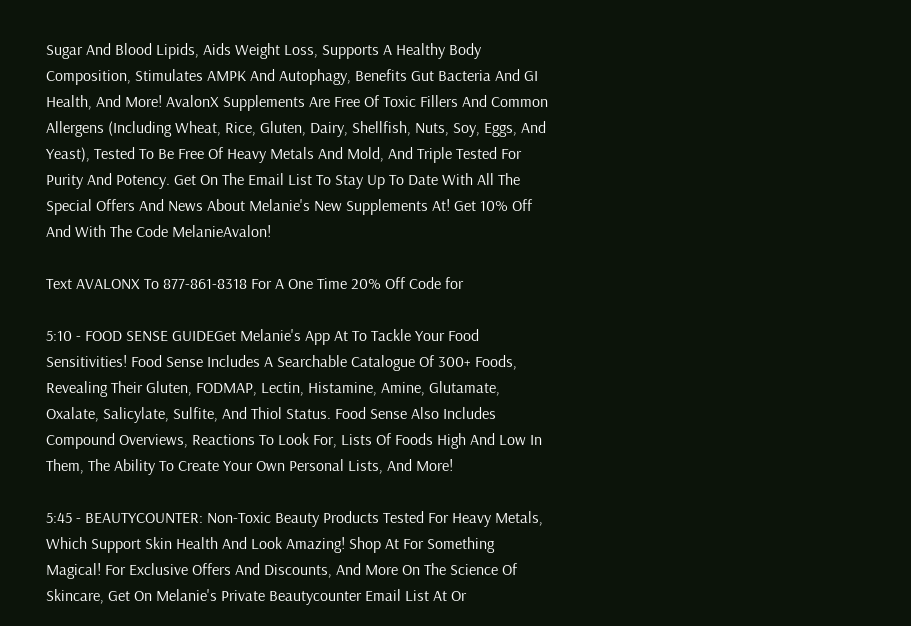Sugar And Blood Lipids, Aids Weight Loss, Supports A Healthy Body Composition, Stimulates AMPK And Autophagy, Benefits Gut Bacteria And GI Health, And More! AvalonX Supplements Are Free Of Toxic Fillers And Common Allergens (Including Wheat, Rice, Gluten, Dairy, Shellfish, Nuts, Soy, Eggs, And Yeast), Tested To Be Free Of Heavy Metals And Mold, And Triple Tested For Purity And Potency. Get On The Email List To Stay Up To Date With All The Special Offers And News About Melanie's New Supplements At! Get 10% Off And With The Code MelanieAvalon!

Text AVALONX To 877-861-8318 For A One Time 20% Off Code for

5:10 - FOOD SENSE GUIDEGet Melanie's App At To Tackle Your Food Sensitivities! Food Sense Includes A Searchable Catalogue Of 300+ Foods, Revealing Their Gluten, FODMAP, Lectin, Histamine, Amine, Glutamate, Oxalate, Salicylate, Sulfite, And Thiol Status. Food Sense Also Includes Compound Overviews, Reactions To Look For, Lists Of Foods High And Low In Them, The Ability To Create Your Own Personal Lists, And More!

5:45 - BEAUTYCOUNTER: Non-Toxic Beauty Products Tested For Heavy Metals, Which Support Skin Health And Look Amazing! Shop At For Something Magical! For Exclusive Offers And Discounts, And More On The Science Of Skincare, Get On Melanie's Private Beautycounter Email List At Or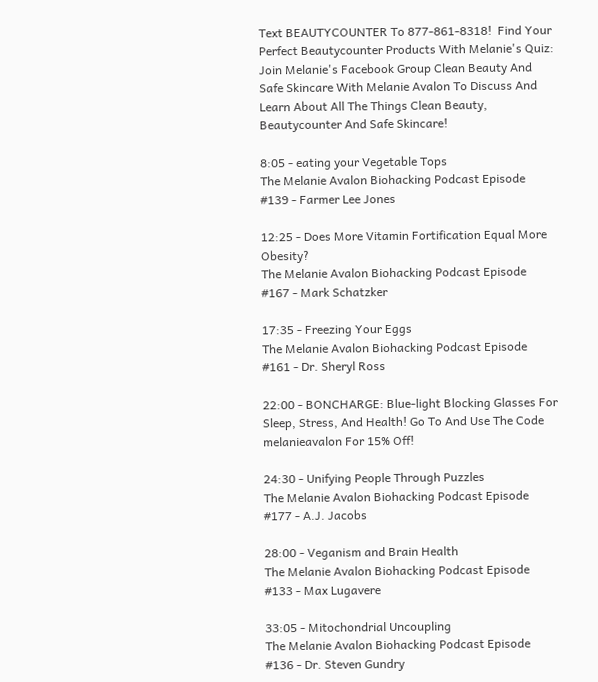Text BEAUTYCOUNTER To 877-861-8318!  Find Your Perfect Beautycounter Products With Melanie's Quiz:
Join Melanie's Facebook Group Clean Beauty And Safe Skincare With Melanie Avalon To Discuss And Learn About All The Things Clean Beauty, Beautycounter And Safe Skincare!

8:05 - eating your Vegetable Tops
The Melanie Avalon Biohacking Podcast Episode #139 - Farmer Lee Jones

12:25 - Does More Vitamin Fortification Equal More Obesity?
The Melanie Avalon Biohacking Podcast Episode #167 - Mark Schatzker

17:35 - Freezing Your Eggs
The Melanie Avalon Biohacking Podcast Episode #161 - Dr. Sheryl Ross

22:00 - BONCHARGE: Blue-light Blocking Glasses For Sleep, Stress, And Health! Go To And Use The Code melanieavalon For 15% Off!

24:30 - Unifying People Through Puzzles
The Melanie Avalon Biohacking Podcast Episode #177 - A.J. Jacobs

28:00 - Veganism and Brain Health
The Melanie Avalon Biohacking Podcast Episode #133 - Max Lugavere

33:05 - Mitochondrial Uncoupling
The Melanie Avalon Biohacking Podcast Episode #136 - Dr. Steven Gundry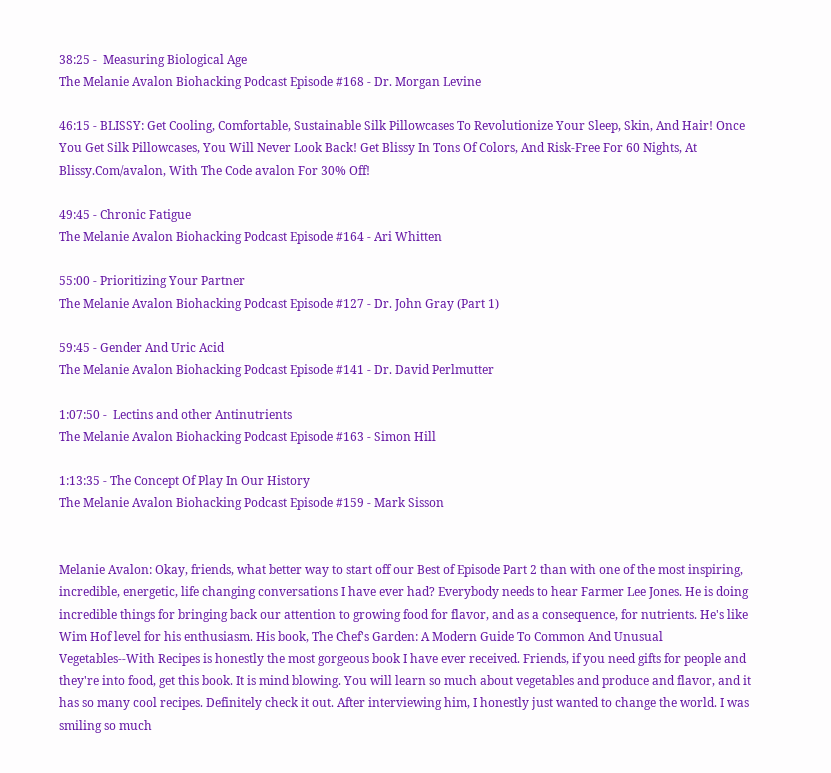38:25 -  Measuring Biological Age
The Melanie Avalon Biohacking Podcast Episode #168 - Dr. Morgan Levine

46:15 - BLISSY: Get Cooling, Comfortable, Sustainable Silk Pillowcases To Revolutionize Your Sleep, Skin, And Hair! Once You Get Silk Pillowcases, You Will Never Look Back! Get Blissy In Tons Of Colors, And Risk-Free For 60 Nights, At Blissy.Com/avalon, With The Code avalon For 30% Off!

49:45 - Chronic Fatigue
The Melanie Avalon Biohacking Podcast Episode #164 - Ari Whitten

55:00 - Prioritizing Your Partner
The Melanie Avalon Biohacking Podcast Episode #127 - Dr. John Gray (Part 1)

59:45 - Gender And Uric Acid
The Melanie Avalon Biohacking Podcast Episode #141 - Dr. David Perlmutter

1:07:50 -  Lectins and other Antinutrients
The Melanie Avalon Biohacking Podcast Episode #163 - Simon Hill

1:13:35 - The Concept Of Play In Our History
The Melanie Avalon Biohacking Podcast Episode #159 - Mark Sisson


Melanie Avalon: Okay, friends, what better way to start off our Best of Episode Part 2 than with one of the most inspiring, incredible, energetic, life changing conversations I have ever had? Everybody needs to hear Farmer Lee Jones. He is doing incredible things for bringing back our attention to growing food for flavor, and as a consequence, for nutrients. He's like Wim Hof level for his enthusiasm. His book, The Chef's Garden: A Modern Guide To Common And Unusual Vegetables--With Recipes is honestly the most gorgeous book I have ever received. Friends, if you need gifts for people and they're into food, get this book. It is mind blowing. You will learn so much about vegetables and produce and flavor, and it has so many cool recipes. Definitely check it out. After interviewing him, I honestly just wanted to change the world. I was smiling so much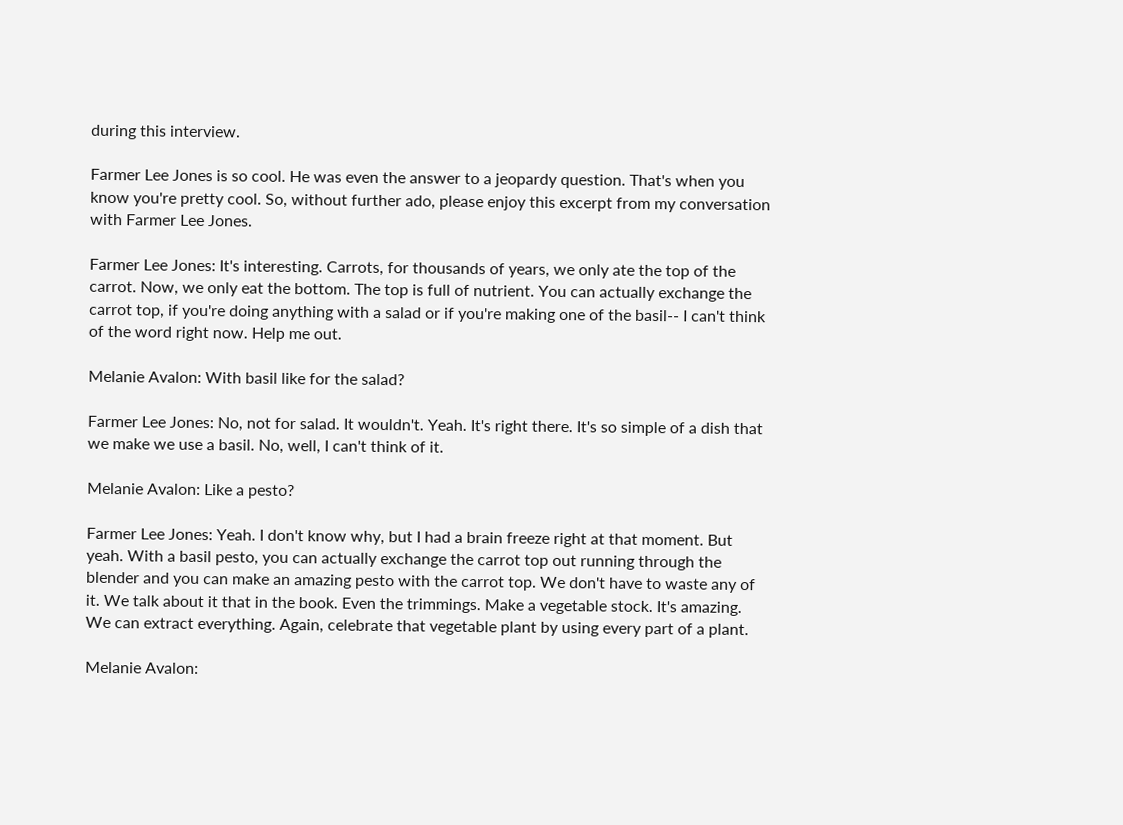during this interview.

Farmer Lee Jones is so cool. He was even the answer to a jeopardy question. That's when you know you're pretty cool. So, without further ado, please enjoy this excerpt from my conversation with Farmer Lee Jones.

Farmer Lee Jones: It's interesting. Carrots, for thousands of years, we only ate the top of the carrot. Now, we only eat the bottom. The top is full of nutrient. You can actually exchange the carrot top, if you're doing anything with a salad or if you're making one of the basil-- I can't think of the word right now. Help me out.

Melanie Avalon: With basil like for the salad?

Farmer Lee Jones: No, not for salad. It wouldn't. Yeah. It's right there. It's so simple of a dish that we make we use a basil. No, well, I can't think of it.

Melanie Avalon: Like a pesto?

Farmer Lee Jones: Yeah. I don't know why, but I had a brain freeze right at that moment. But yeah. With a basil pesto, you can actually exchange the carrot top out running through the blender and you can make an amazing pesto with the carrot top. We don't have to waste any of it. We talk about it that in the book. Even the trimmings. Make a vegetable stock. It's amazing. We can extract everything. Again, celebrate that vegetable plant by using every part of a plant.

Melanie Avalon: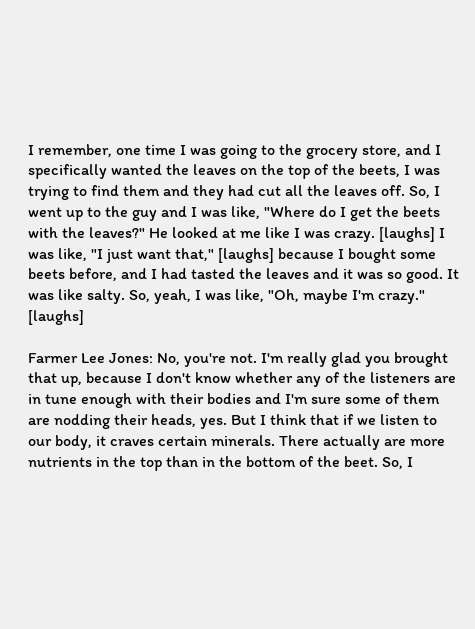I remember, one time I was going to the grocery store, and I specifically wanted the leaves on the top of the beets, I was trying to find them and they had cut all the leaves off. So, I went up to the guy and I was like, "Where do I get the beets with the leaves?" He looked at me like I was crazy. [laughs] I was like, "I just want that," [laughs] because I bought some beets before, and I had tasted the leaves and it was so good. It was like salty. So, yeah, I was like, "Oh, maybe I'm crazy." [laughs]

Farmer Lee Jones: No, you're not. I'm really glad you brought that up, because I don't know whether any of the listeners are in tune enough with their bodies and I'm sure some of them are nodding their heads, yes. But I think that if we listen to our body, it craves certain minerals. There actually are more nutrients in the top than in the bottom of the beet. So, I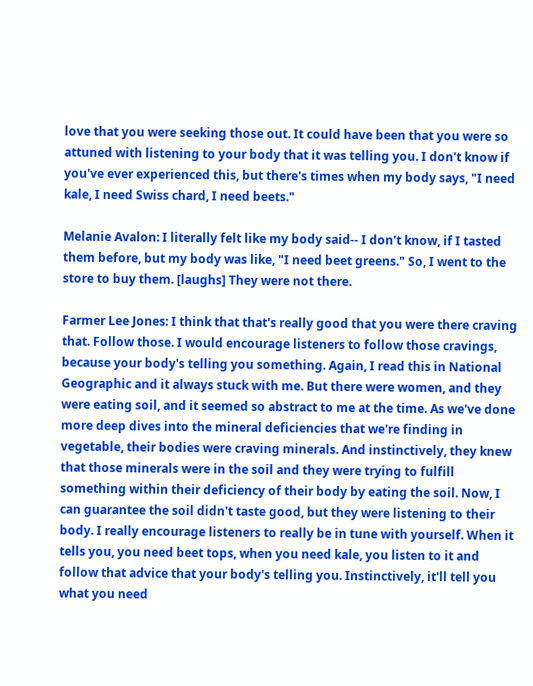love that you were seeking those out. It could have been that you were so attuned with listening to your body that it was telling you. I don't know if you've ever experienced this, but there's times when my body says, "I need kale, I need Swiss chard, I need beets."

Melanie Avalon: I literally felt like my body said-- I don't know, if I tasted them before, but my body was like, "I need beet greens." So, I went to the store to buy them. [laughs] They were not there.

Farmer Lee Jones: I think that that's really good that you were there craving that. Follow those. I would encourage listeners to follow those cravings, because your body's telling you something. Again, I read this in National Geographic and it always stuck with me. But there were women, and they were eating soil, and it seemed so abstract to me at the time. As we've done more deep dives into the mineral deficiencies that we're finding in vegetable, their bodies were craving minerals. And instinctively, they knew that those minerals were in the soil and they were trying to fulfill something within their deficiency of their body by eating the soil. Now, I can guarantee the soil didn't taste good, but they were listening to their body. I really encourage listeners to really be in tune with yourself. When it tells you, you need beet tops, when you need kale, you listen to it and follow that advice that your body's telling you. Instinctively, it'll tell you what you need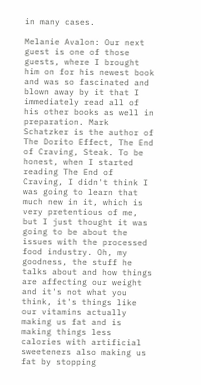in many cases.

Melanie Avalon: Our next guest is one of those guests, where I brought him on for his newest book and was so fascinated and blown away by it that I immediately read all of his other books as well in preparation. Mark Schatzker is the author of The Dorito Effect, The End of Craving, Steak. To be honest, when I started reading The End of Craving, I didn't think I was going to learn that much new in it, which is very pretentious of me, but I just thought it was going to be about the issues with the processed food industry. Oh, my goodness, the stuff he talks about and how things are affecting our weight and it's not what you think, it's things like our vitamins actually making us fat and is making things less calories with artificial sweeteners also making us fat by stopping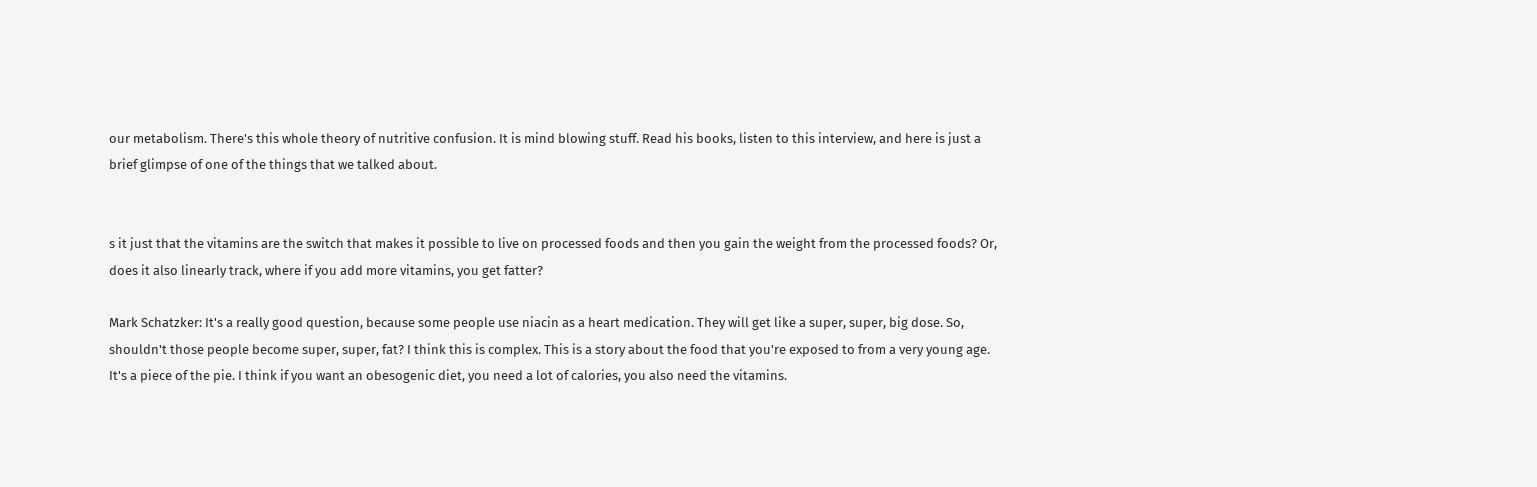our metabolism. There's this whole theory of nutritive confusion. It is mind blowing stuff. Read his books, listen to this interview, and here is just a brief glimpse of one of the things that we talked about.


s it just that the vitamins are the switch that makes it possible to live on processed foods and then you gain the weight from the processed foods? Or, does it also linearly track, where if you add more vitamins, you get fatter?

Mark Schatzker: It's a really good question, because some people use niacin as a heart medication. They will get like a super, super, big dose. So, shouldn't those people become super, super, fat? I think this is complex. This is a story about the food that you're exposed to from a very young age. It's a piece of the pie. I think if you want an obesogenic diet, you need a lot of calories, you also need the vitamins.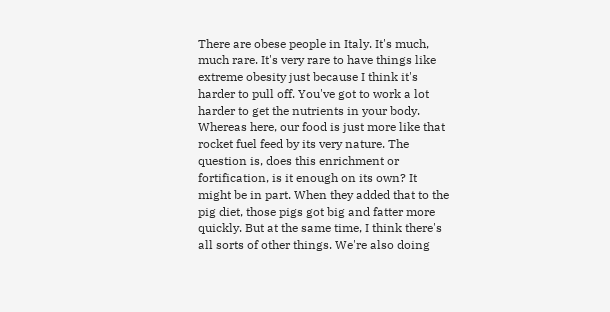There are obese people in Italy. It's much, much rare. It's very rare to have things like extreme obesity just because I think it's harder to pull off. You've got to work a lot harder to get the nutrients in your body. Whereas here, our food is just more like that rocket fuel feed by its very nature. The question is, does this enrichment or fortification, is it enough on its own? It might be in part. When they added that to the pig diet, those pigs got big and fatter more quickly. But at the same time, I think there's all sorts of other things. We're also doing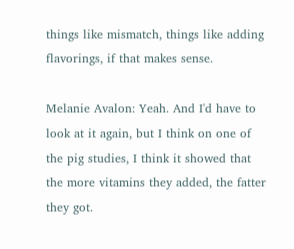things like mismatch, things like adding flavorings, if that makes sense.

Melanie Avalon: Yeah. And I'd have to look at it again, but I think on one of the pig studies, I think it showed that the more vitamins they added, the fatter they got.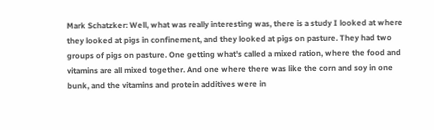Mark Schatzker: Well, what was really interesting was, there is a study I looked at where they looked at pigs in confinement, and they looked at pigs on pasture. They had two groups of pigs on pasture. One getting what's called a mixed ration, where the food and vitamins are all mixed together. And one where there was like the corn and soy in one bunk, and the vitamins and protein additives were in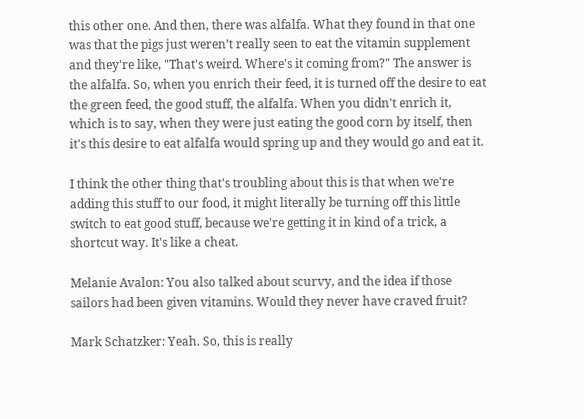this other one. And then, there was alfalfa. What they found in that one was that the pigs just weren’t really seen to eat the vitamin supplement and they're like, "That's weird. Where's it coming from?" The answer is the alfalfa. So, when you enrich their feed, it is turned off the desire to eat the green feed, the good stuff, the alfalfa. When you didn't enrich it, which is to say, when they were just eating the good corn by itself, then it's this desire to eat alfalfa would spring up and they would go and eat it.

I think the other thing that's troubling about this is that when we're adding this stuff to our food, it might literally be turning off this little switch to eat good stuff, because we're getting it in kind of a trick, a shortcut way. It's like a cheat.

Melanie Avalon: You also talked about scurvy, and the idea if those sailors had been given vitamins. Would they never have craved fruit?

Mark Schatzker: Yeah. So, this is really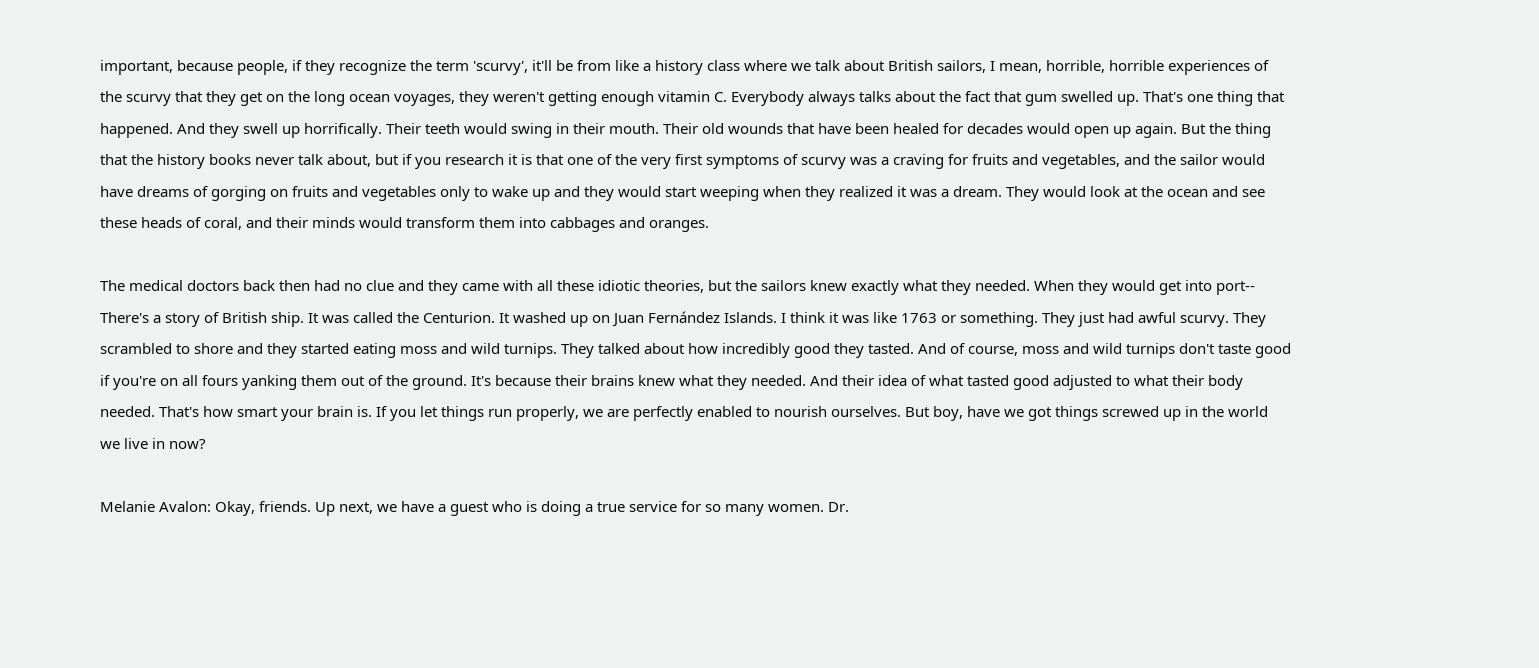important, because people, if they recognize the term 'scurvy', it'll be from like a history class where we talk about British sailors, I mean, horrible, horrible experiences of the scurvy that they get on the long ocean voyages, they weren't getting enough vitamin C. Everybody always talks about the fact that gum swelled up. That's one thing that happened. And they swell up horrifically. Their teeth would swing in their mouth. Their old wounds that have been healed for decades would open up again. But the thing that the history books never talk about, but if you research it is that one of the very first symptoms of scurvy was a craving for fruits and vegetables, and the sailor would have dreams of gorging on fruits and vegetables only to wake up and they would start weeping when they realized it was a dream. They would look at the ocean and see these heads of coral, and their minds would transform them into cabbages and oranges.

The medical doctors back then had no clue and they came with all these idiotic theories, but the sailors knew exactly what they needed. When they would get into port-- There's a story of British ship. It was called the Centurion. It washed up on Juan Fernández Islands. I think it was like 1763 or something. They just had awful scurvy. They scrambled to shore and they started eating moss and wild turnips. They talked about how incredibly good they tasted. And of course, moss and wild turnips don't taste good if you're on all fours yanking them out of the ground. It's because their brains knew what they needed. And their idea of what tasted good adjusted to what their body needed. That's how smart your brain is. If you let things run properly, we are perfectly enabled to nourish ourselves. But boy, have we got things screwed up in the world we live in now?

Melanie Avalon: Okay, friends. Up next, we have a guest who is doing a true service for so many women. Dr.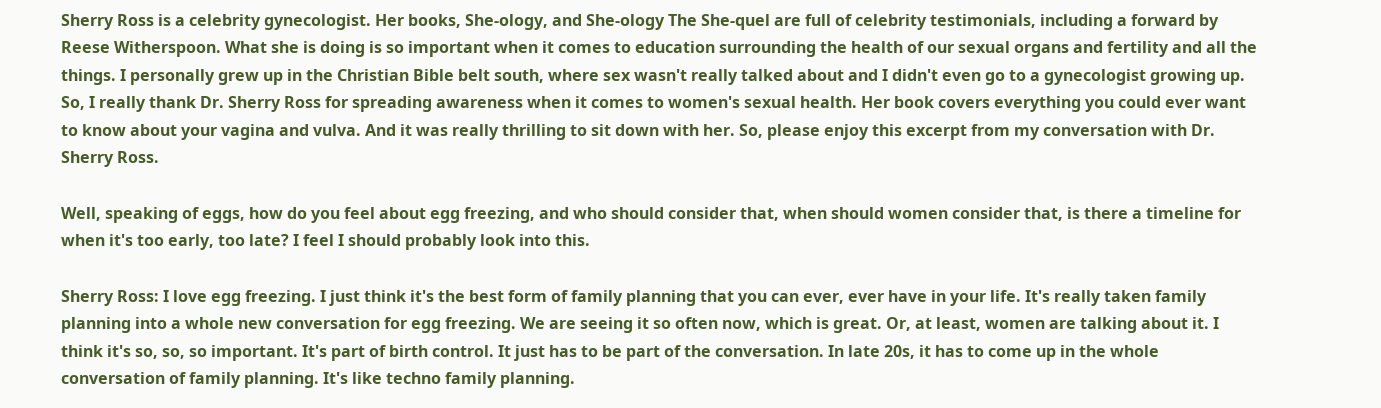Sherry Ross is a celebrity gynecologist. Her books, She-ology, and She-ology The She-quel are full of celebrity testimonials, including a forward by Reese Witherspoon. What she is doing is so important when it comes to education surrounding the health of our sexual organs and fertility and all the things. I personally grew up in the Christian Bible belt south, where sex wasn't really talked about and I didn't even go to a gynecologist growing up. So, I really thank Dr. Sherry Ross for spreading awareness when it comes to women's sexual health. Her book covers everything you could ever want to know about your vagina and vulva. And it was really thrilling to sit down with her. So, please enjoy this excerpt from my conversation with Dr. Sherry Ross.

Well, speaking of eggs, how do you feel about egg freezing, and who should consider that, when should women consider that, is there a timeline for when it's too early, too late? I feel I should probably look into this.

Sherry Ross: I love egg freezing. I just think it's the best form of family planning that you can ever, ever have in your life. It's really taken family planning into a whole new conversation for egg freezing. We are seeing it so often now, which is great. Or, at least, women are talking about it. I think it's so, so, so important. It's part of birth control. It just has to be part of the conversation. In late 20s, it has to come up in the whole conversation of family planning. It's like techno family planning.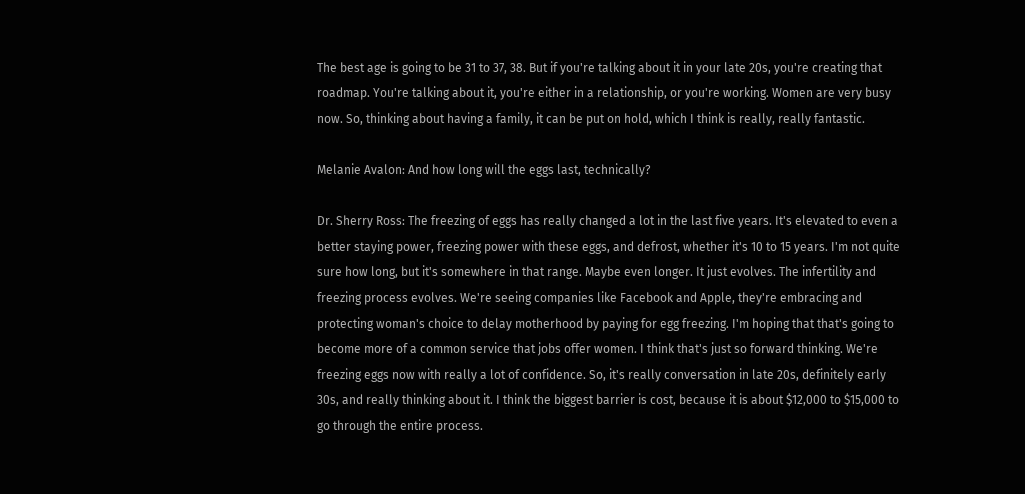The best age is going to be 31 to 37, 38. But if you're talking about it in your late 20s, you're creating that roadmap. You're talking about it, you're either in a relationship, or you're working. Women are very busy now. So, thinking about having a family, it can be put on hold, which I think is really, really fantastic.

Melanie Avalon: And how long will the eggs last, technically?

Dr. Sherry Ross: The freezing of eggs has really changed a lot in the last five years. It's elevated to even a better staying power, freezing power with these eggs, and defrost, whether it's 10 to 15 years. I'm not quite sure how long, but it's somewhere in that range. Maybe even longer. It just evolves. The infertility and freezing process evolves. We're seeing companies like Facebook and Apple, they're embracing and protecting woman's choice to delay motherhood by paying for egg freezing. I'm hoping that that's going to become more of a common service that jobs offer women. I think that's just so forward thinking. We're freezing eggs now with really a lot of confidence. So, it's really conversation in late 20s, definitely early 30s, and really thinking about it. I think the biggest barrier is cost, because it is about $12,000 to $15,000 to go through the entire process.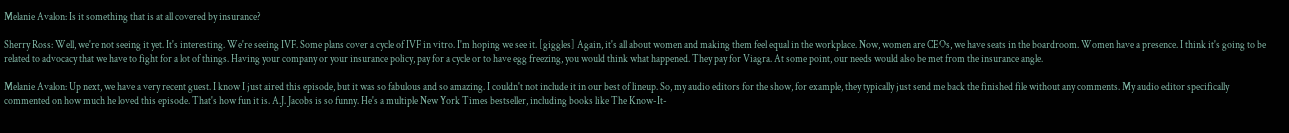Melanie Avalon: Is it something that is at all covered by insurance?

Sherry Ross: Well, we're not seeing it yet. It's interesting. We're seeing IVF. Some plans cover a cycle of IVF in vitro. I'm hoping we see it. [giggles] Again, it's all about women and making them feel equal in the workplace. Now, women are CEOs, we have seats in the boardroom. Women have a presence. I think it's going to be related to advocacy that we have to fight for a lot of things. Having your company or your insurance policy, pay for a cycle or to have egg freezing, you would think what happened. They pay for Viagra. At some point, our needs would also be met from the insurance angle.

Melanie Avalon: Up next, we have a very recent guest. I know I just aired this episode, but it was so fabulous and so amazing. I couldn't not include it in our best of lineup. So, my audio editors for the show, for example, they typically just send me back the finished file without any comments. My audio editor specifically commented on how much he loved this episode. That's how fun it is. A.J. Jacobs is so funny. He's a multiple New York Times bestseller, including books like The Know-It-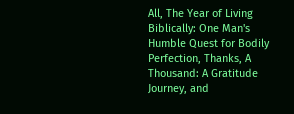All, The Year of Living Biblically: One Man's Humble Quest for Bodily Perfection, Thanks, A Thousand: A Gratitude Journey, and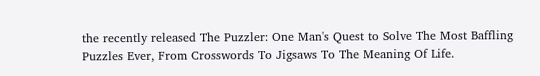the recently released The Puzzler: One Man's Quest to Solve The Most Baffling Puzzles Ever, From Crosswords To Jigsaws To The Meaning Of Life.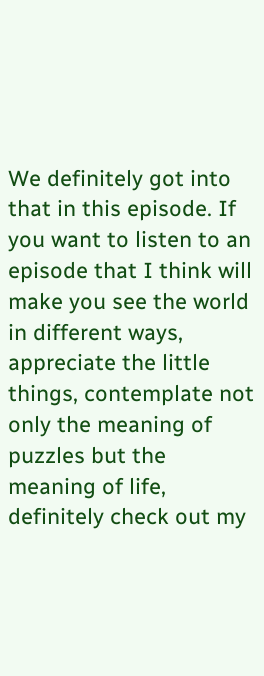We definitely got into that in this episode. If you want to listen to an episode that I think will make you see the world in different ways, appreciate the little things, contemplate not only the meaning of puzzles but the meaning of life, definitely check out my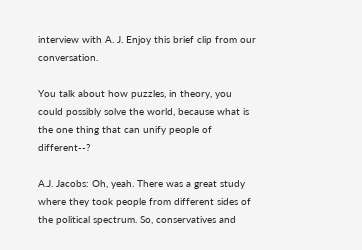interview with A. J. Enjoy this brief clip from our conversation.

You talk about how puzzles, in theory, you could possibly solve the world, because what is the one thing that can unify people of different--?

A.J. Jacobs: Oh, yeah. There was a great study where they took people from different sides of the political spectrum. So, conservatives and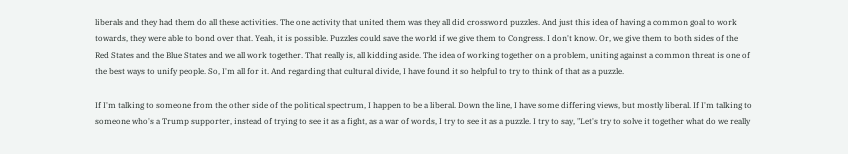liberals and they had them do all these activities. The one activity that united them was they all did crossword puzzles. And just this idea of having a common goal to work towards, they were able to bond over that. Yeah, it is possible. Puzzles could save the world if we give them to Congress. I don't know. Or, we give them to both sides of the Red States and the Blue States and we all work together. That really is, all kidding aside. The idea of working together on a problem, uniting against a common threat is one of the best ways to unify people. So, I'm all for it. And regarding that cultural divide, I have found it so helpful to try to think of that as a puzzle.

If I'm talking to someone from the other side of the political spectrum, I happen to be a liberal. Down the line, I have some differing views, but mostly liberal. If I'm talking to someone who's a Trump supporter, instead of trying to see it as a fight, as a war of words, I try to see it as a puzzle. I try to say, "Let's try to solve it together what do we really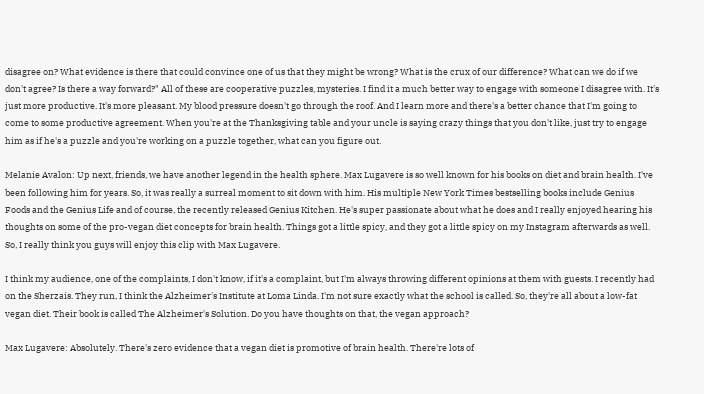disagree on? What evidence is there that could convince one of us that they might be wrong? What is the crux of our difference? What can we do if we don't agree? Is there a way forward?" All of these are cooperative puzzles, mysteries. I find it a much better way to engage with someone I disagree with. It's just more productive. It's more pleasant. My blood pressure doesn't go through the roof. And I learn more and there's a better chance that I'm going to come to some productive agreement. When you're at the Thanksgiving table and your uncle is saying crazy things that you don't like, just try to engage him as if he's a puzzle and you're working on a puzzle together, what can you figure out.

Melanie Avalon: Up next, friends, we have another legend in the health sphere. Max Lugavere is so well known for his books on diet and brain health. I've been following him for years. So, it was really a surreal moment to sit down with him. His multiple New York Times bestselling books include Genius Foods and the Genius Life and of course, the recently released Genius Kitchen. He's super passionate about what he does and I really enjoyed hearing his thoughts on some of the pro-vegan diet concepts for brain health. Things got a little spicy, and they got a little spicy on my Instagram afterwards as well. So, I really think you guys will enjoy this clip with Max Lugavere.

I think my audience, one of the complaints, I don't know, if it's a complaint, but I'm always throwing different opinions at them with guests. I recently had on the Sherzais. They run, I think the Alzheimer's Institute at Loma Linda. I'm not sure exactly what the school is called. So, they're all about a low-fat vegan diet. Their book is called The Alzheimer's Solution. Do you have thoughts on that, the vegan approach?

Max Lugavere: Absolutely. There's zero evidence that a vegan diet is promotive of brain health. There're lots of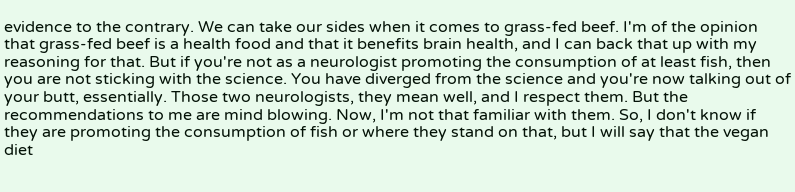evidence to the contrary. We can take our sides when it comes to grass-fed beef. I'm of the opinion that grass-fed beef is a health food and that it benefits brain health, and I can back that up with my reasoning for that. But if you're not as a neurologist promoting the consumption of at least fish, then you are not sticking with the science. You have diverged from the science and you're now talking out of your butt, essentially. Those two neurologists, they mean well, and I respect them. But the recommendations to me are mind blowing. Now, I'm not that familiar with them. So, I don't know if they are promoting the consumption of fish or where they stand on that, but I will say that the vegan diet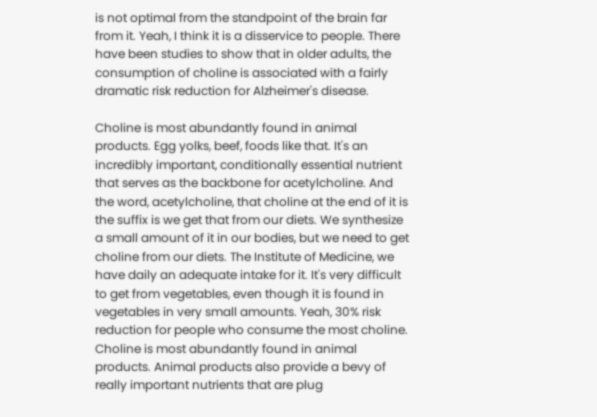is not optimal from the standpoint of the brain far from it. Yeah, I think it is a disservice to people. There have been studies to show that in older adults, the consumption of choline is associated with a fairly dramatic risk reduction for Alzheimer's disease.

Choline is most abundantly found in animal products. Egg yolks, beef, foods like that. It's an incredibly important, conditionally essential nutrient that serves as the backbone for acetylcholine. And the word, acetylcholine, that choline at the end of it is the suffix is we get that from our diets. We synthesize a small amount of it in our bodies, but we need to get choline from our diets. The Institute of Medicine, we have daily an adequate intake for it. It's very difficult to get from vegetables, even though it is found in vegetables in very small amounts. Yeah, 30% risk reduction for people who consume the most choline. Choline is most abundantly found in animal products. Animal products also provide a bevy of really important nutrients that are plug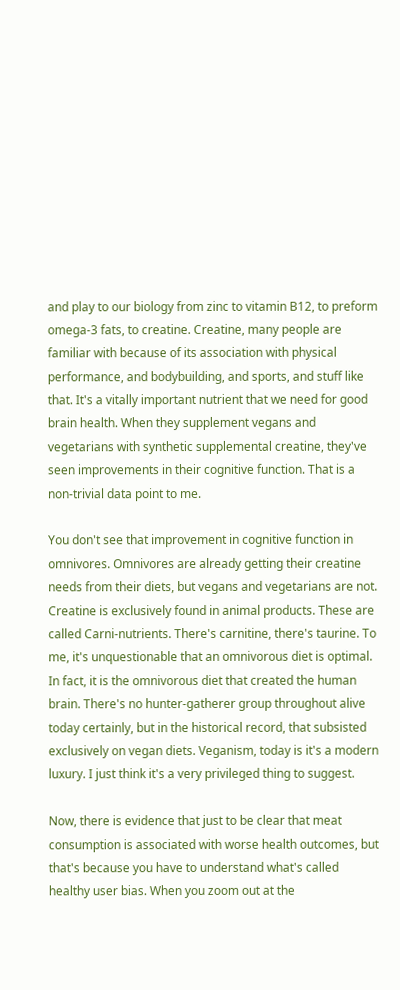and play to our biology from zinc to vitamin B12, to preform omega-3 fats, to creatine. Creatine, many people are familiar with because of its association with physical performance, and bodybuilding, and sports, and stuff like that. It's a vitally important nutrient that we need for good brain health. When they supplement vegans and vegetarians with synthetic supplemental creatine, they've seen improvements in their cognitive function. That is a non-trivial data point to me.

You don't see that improvement in cognitive function in omnivores. Omnivores are already getting their creatine needs from their diets, but vegans and vegetarians are not. Creatine is exclusively found in animal products. These are called Carni-nutrients. There's carnitine, there's taurine. To me, it's unquestionable that an omnivorous diet is optimal. In fact, it is the omnivorous diet that created the human brain. There's no hunter-gatherer group throughout alive today certainly, but in the historical record, that subsisted exclusively on vegan diets. Veganism, today is it's a modern luxury. I just think it's a very privileged thing to suggest.

Now, there is evidence that just to be clear that meat consumption is associated with worse health outcomes, but that's because you have to understand what's called healthy user bias. When you zoom out at the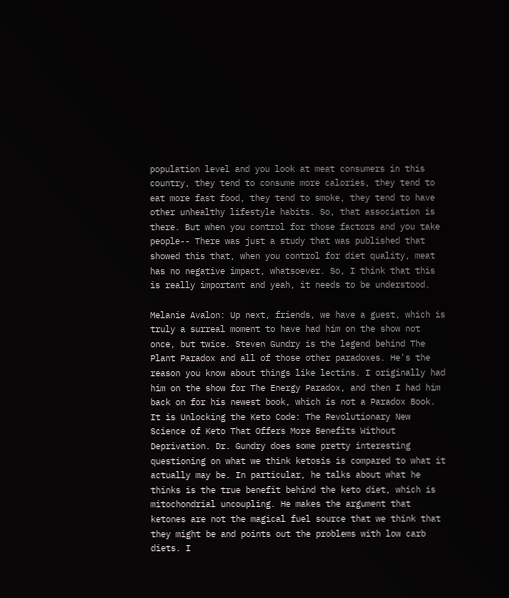population level and you look at meat consumers in this country, they tend to consume more calories, they tend to eat more fast food, they tend to smoke, they tend to have other unhealthy lifestyle habits. So, that association is there. But when you control for those factors and you take people-- There was just a study that was published that showed this that, when you control for diet quality, meat has no negative impact, whatsoever. So, I think that this is really important and yeah, it needs to be understood.

Melanie Avalon: Up next, friends, we have a guest, which is truly a surreal moment to have had him on the show not once, but twice. Steven Gundry is the legend behind The Plant Paradox and all of those other paradoxes. He's the reason you know about things like lectins. I originally had him on the show for The Energy Paradox, and then I had him back on for his newest book, which is not a Paradox Book. It is Unlocking the Keto Code: The Revolutionary New Science of Keto That Offers More Benefits Without Deprivation. Dr. Gundry does some pretty interesting questioning on what we think ketosis is compared to what it actually may be. In particular, he talks about what he thinks is the true benefit behind the keto diet, which is mitochondrial uncoupling. He makes the argument that ketones are not the magical fuel source that we think that they might be and points out the problems with low carb diets. I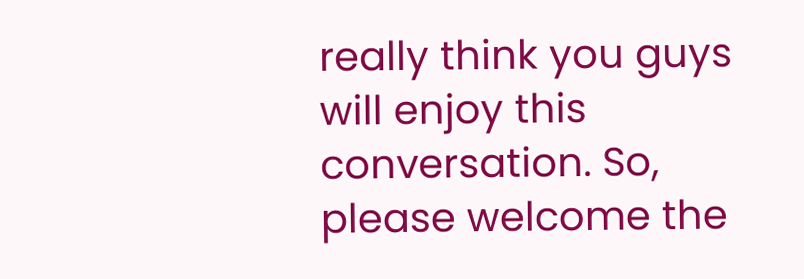really think you guys will enjoy this conversation. So, please welcome the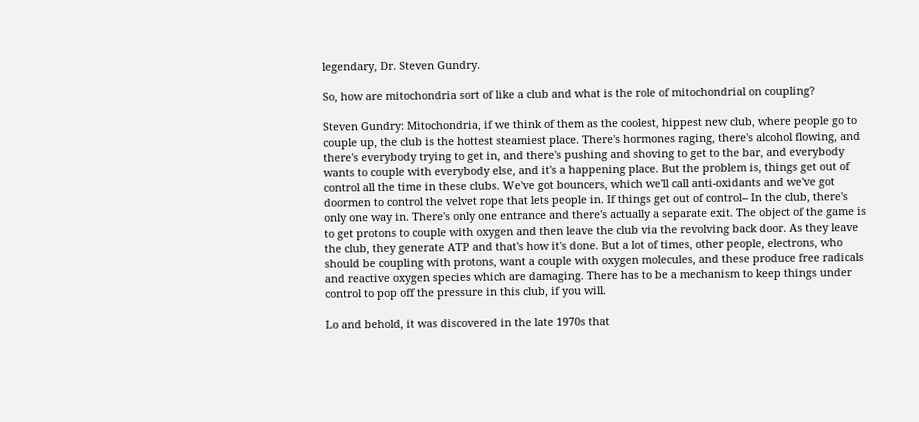legendary, Dr. Steven Gundry.

So, how are mitochondria sort of like a club and what is the role of mitochondrial on coupling?

Steven Gundry: Mitochondria, if we think of them as the coolest, hippest new club, where people go to couple up, the club is the hottest steamiest place. There's hormones raging, there's alcohol flowing, and there's everybody trying to get in, and there's pushing and shoving to get to the bar, and everybody wants to couple with everybody else, and it's a happening place. But the problem is, things get out of control all the time in these clubs. We've got bouncers, which we'll call anti-oxidants and we've got doormen to control the velvet rope that lets people in. If things get out of control-- In the club, there's only one way in. There's only one entrance and there's actually a separate exit. The object of the game is to get protons to couple with oxygen and then leave the club via the revolving back door. As they leave the club, they generate ATP and that's how it's done. But a lot of times, other people, electrons, who should be coupling with protons, want a couple with oxygen molecules, and these produce free radicals and reactive oxygen species which are damaging. There has to be a mechanism to keep things under control to pop off the pressure in this club, if you will.

Lo and behold, it was discovered in the late 1970s that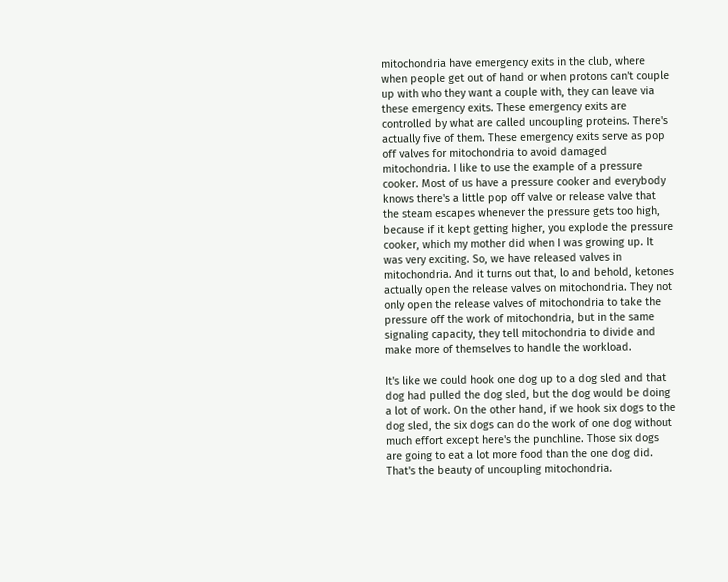mitochondria have emergency exits in the club, where when people get out of hand or when protons can't couple up with who they want a couple with, they can leave via these emergency exits. These emergency exits are controlled by what are called uncoupling proteins. There's actually five of them. These emergency exits serve as pop off valves for mitochondria to avoid damaged mitochondria. I like to use the example of a pressure cooker. Most of us have a pressure cooker and everybody knows there's a little pop off valve or release valve that the steam escapes whenever the pressure gets too high, because if it kept getting higher, you explode the pressure cooker, which my mother did when I was growing up. It was very exciting. So, we have released valves in mitochondria. And it turns out that, lo and behold, ketones actually open the release valves on mitochondria. They not only open the release valves of mitochondria to take the pressure off the work of mitochondria, but in the same signaling capacity, they tell mitochondria to divide and make more of themselves to handle the workload.

It's like we could hook one dog up to a dog sled and that dog had pulled the dog sled, but the dog would be doing a lot of work. On the other hand, if we hook six dogs to the dog sled, the six dogs can do the work of one dog without much effort except here's the punchline. Those six dogs are going to eat a lot more food than the one dog did. That's the beauty of uncoupling mitochondria.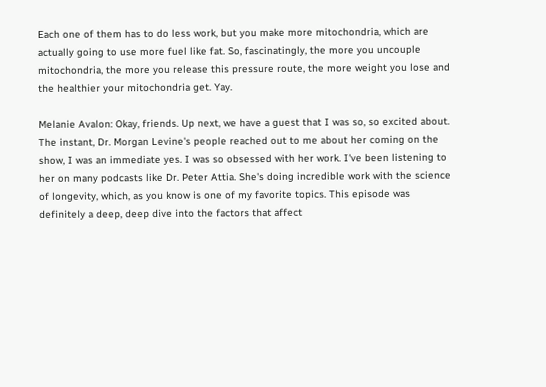Each one of them has to do less work, but you make more mitochondria, which are actually going to use more fuel like fat. So, fascinatingly, the more you uncouple mitochondria, the more you release this pressure route, the more weight you lose and the healthier your mitochondria get. Yay.

Melanie Avalon: Okay, friends. Up next, we have a guest that I was so, so excited about. The instant, Dr. Morgan Levine's people reached out to me about her coming on the show, I was an immediate yes. I was so obsessed with her work. I've been listening to her on many podcasts like Dr. Peter Attia. She's doing incredible work with the science of longevity, which, as you know is one of my favorite topics. This episode was definitely a deep, deep dive into the factors that affect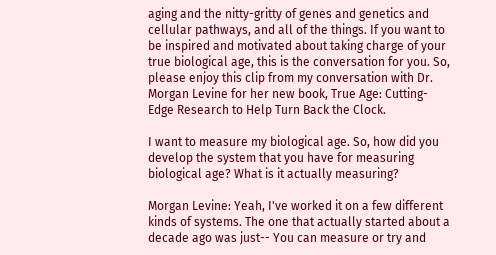aging and the nitty-gritty of genes and genetics and cellular pathways, and all of the things. If you want to be inspired and motivated about taking charge of your true biological age, this is the conversation for you. So, please enjoy this clip from my conversation with Dr. Morgan Levine for her new book, True Age: Cutting-Edge Research to Help Turn Back the Clock.

I want to measure my biological age. So, how did you develop the system that you have for measuring biological age? What is it actually measuring?

Morgan Levine: Yeah, I've worked it on a few different kinds of systems. The one that actually started about a decade ago was just-- You can measure or try and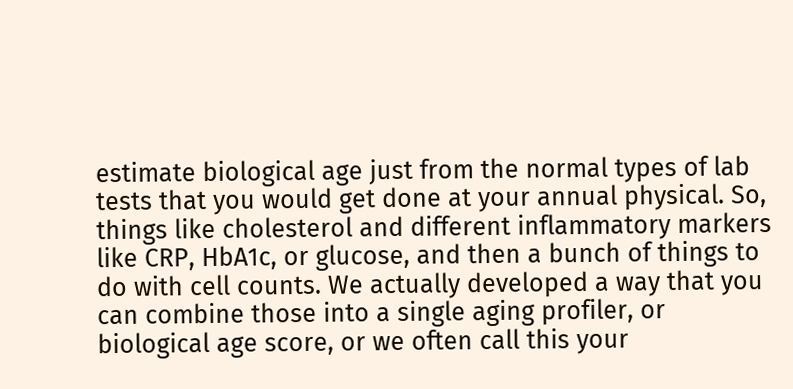estimate biological age just from the normal types of lab tests that you would get done at your annual physical. So, things like cholesterol and different inflammatory markers like CRP, HbA1c, or glucose, and then a bunch of things to do with cell counts. We actually developed a way that you can combine those into a single aging profiler, or biological age score, or we often call this your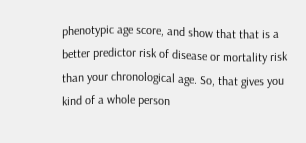phenotypic age score, and show that that is a better predictor risk of disease or mortality risk than your chronological age. So, that gives you kind of a whole person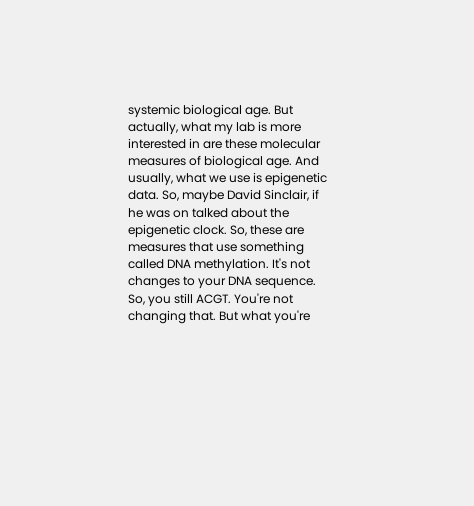systemic biological age. But actually, what my lab is more interested in are these molecular measures of biological age. And usually, what we use is epigenetic data. So, maybe David Sinclair, if he was on talked about the epigenetic clock. So, these are measures that use something called DNA methylation. It's not changes to your DNA sequence. So, you still ACGT. You're not changing that. But what you're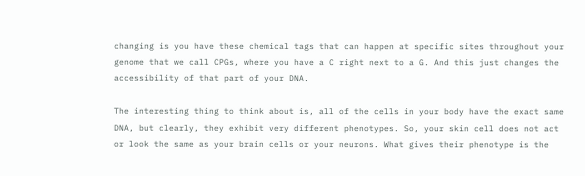changing is you have these chemical tags that can happen at specific sites throughout your genome that we call CPGs, where you have a C right next to a G. And this just changes the accessibility of that part of your DNA.

The interesting thing to think about is, all of the cells in your body have the exact same DNA, but clearly, they exhibit very different phenotypes. So, your skin cell does not act or look the same as your brain cells or your neurons. What gives their phenotype is the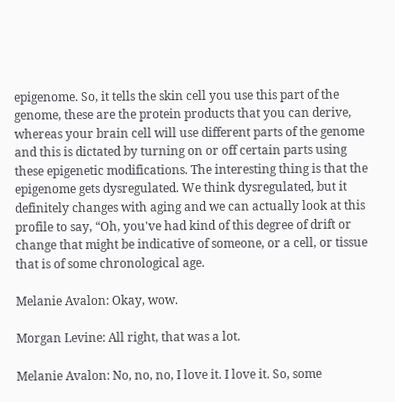epigenome. So, it tells the skin cell you use this part of the genome, these are the protein products that you can derive, whereas your brain cell will use different parts of the genome and this is dictated by turning on or off certain parts using these epigenetic modifications. The interesting thing is that the epigenome gets dysregulated. We think dysregulated, but it definitely changes with aging and we can actually look at this profile to say, “Oh, you've had kind of this degree of drift or change that might be indicative of someone, or a cell, or tissue that is of some chronological age.

Melanie Avalon: Okay, wow.

Morgan Levine: All right, that was a lot.

Melanie Avalon: No, no, no, I love it. I love it. So, some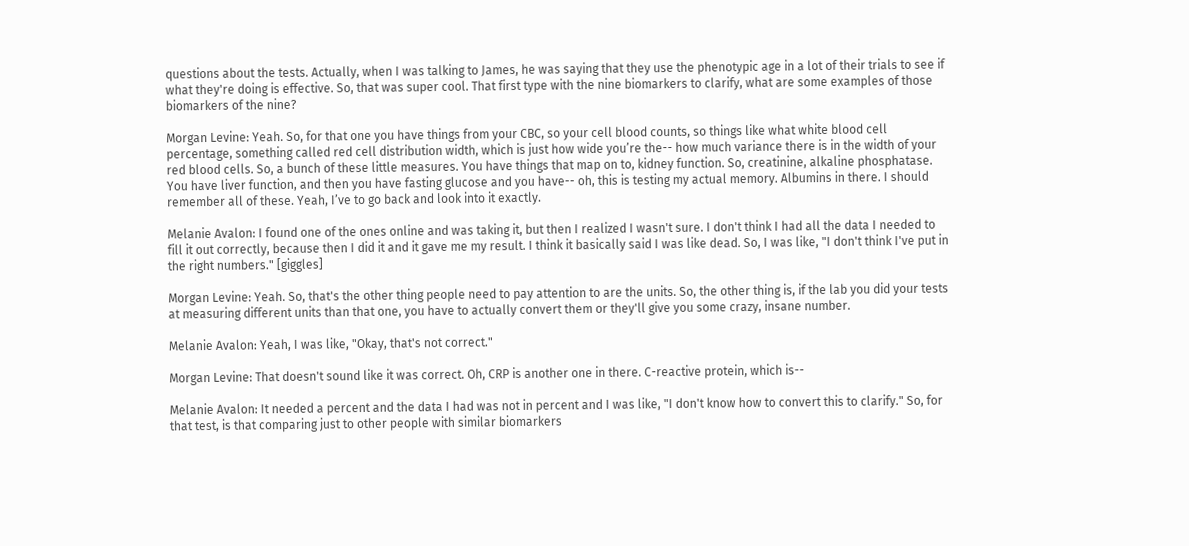questions about the tests. Actually, when I was talking to James, he was saying that they use the phenotypic age in a lot of their trials to see if what they're doing is effective. So, that was super cool. That first type with the nine biomarkers to clarify, what are some examples of those biomarkers of the nine?

Morgan Levine: Yeah. So, for that one you have things from your CBC, so your cell blood counts, so things like what white blood cell percentage, something called red cell distribution width, which is just how wide you’re the-- how much variance there is in the width of your red blood cells. So, a bunch of these little measures. You have things that map on to, kidney function. So, creatinine, alkaline phosphatase. You have liver function, and then you have fasting glucose and you have-- oh, this is testing my actual memory. Albumins in there. I should remember all of these. Yeah, I’ve to go back and look into it exactly.

Melanie Avalon: I found one of the ones online and was taking it, but then I realized I wasn't sure. I don't think I had all the data I needed to fill it out correctly, because then I did it and it gave me my result. I think it basically said I was like dead. So, I was like, "I don't think I've put in the right numbers." [giggles]

Morgan Levine: Yeah. So, that's the other thing people need to pay attention to are the units. So, the other thing is, if the lab you did your tests at measuring different units than that one, you have to actually convert them or they'll give you some crazy, insane number.

Melanie Avalon: Yeah, I was like, "Okay, that's not correct."

Morgan Levine: That doesn't sound like it was correct. Oh, CRP is another one in there. C-reactive protein, which is--

Melanie Avalon: It needed a percent and the data I had was not in percent and I was like, "I don't know how to convert this to clarify." So, for that test, is that comparing just to other people with similar biomarkers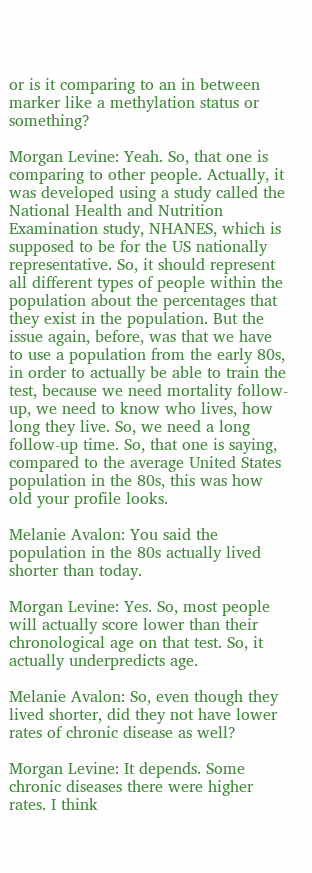or is it comparing to an in between marker like a methylation status or something?

Morgan Levine: Yeah. So, that one is comparing to other people. Actually, it was developed using a study called the National Health and Nutrition Examination study, NHANES, which is supposed to be for the US nationally representative. So, it should represent all different types of people within the population about the percentages that they exist in the population. But the issue again, before, was that we have to use a population from the early 80s, in order to actually be able to train the test, because we need mortality follow-up, we need to know who lives, how long they live. So, we need a long follow-up time. So, that one is saying, compared to the average United States population in the 80s, this was how old your profile looks.

Melanie Avalon: You said the population in the 80s actually lived shorter than today.

Morgan Levine: Yes. So, most people will actually score lower than their chronological age on that test. So, it actually underpredicts age.

Melanie Avalon: So, even though they lived shorter, did they not have lower rates of chronic disease as well?

Morgan Levine: It depends. Some chronic diseases there were higher rates. I think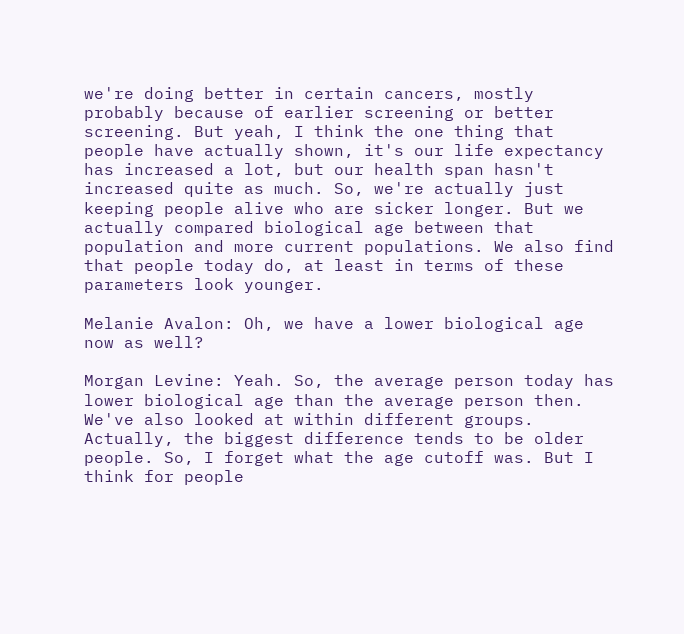we're doing better in certain cancers, mostly probably because of earlier screening or better screening. But yeah, I think the one thing that people have actually shown, it's our life expectancy has increased a lot, but our health span hasn't increased quite as much. So, we're actually just keeping people alive who are sicker longer. But we actually compared biological age between that population and more current populations. We also find that people today do, at least in terms of these parameters look younger.

Melanie Avalon: Oh, we have a lower biological age now as well?

Morgan Levine: Yeah. So, the average person today has lower biological age than the average person then. We've also looked at within different groups. Actually, the biggest difference tends to be older people. So, I forget what the age cutoff was. But I think for people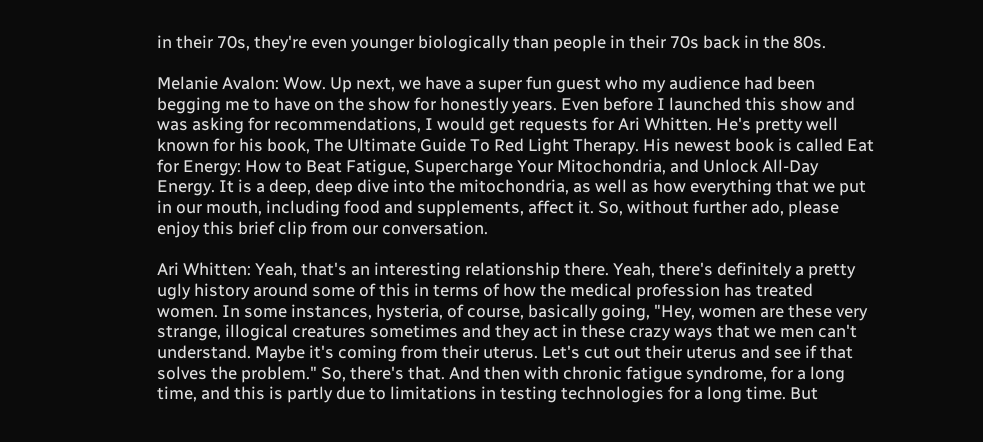in their 70s, they're even younger biologically than people in their 70s back in the 80s.

Melanie Avalon: Wow. Up next, we have a super fun guest who my audience had been begging me to have on the show for honestly years. Even before I launched this show and was asking for recommendations, I would get requests for Ari Whitten. He's pretty well known for his book, The Ultimate Guide To Red Light Therapy. His newest book is called Eat for Energy: How to Beat Fatigue, Supercharge Your Mitochondria, and Unlock All-Day Energy. It is a deep, deep dive into the mitochondria, as well as how everything that we put in our mouth, including food and supplements, affect it. So, without further ado, please enjoy this brief clip from our conversation.

Ari Whitten: Yeah, that's an interesting relationship there. Yeah, there's definitely a pretty ugly history around some of this in terms of how the medical profession has treated women. In some instances, hysteria, of course, basically going, "Hey, women are these very strange, illogical creatures sometimes and they act in these crazy ways that we men can't understand. Maybe it's coming from their uterus. Let's cut out their uterus and see if that solves the problem." So, there's that. And then with chronic fatigue syndrome, for a long time, and this is partly due to limitations in testing technologies for a long time. But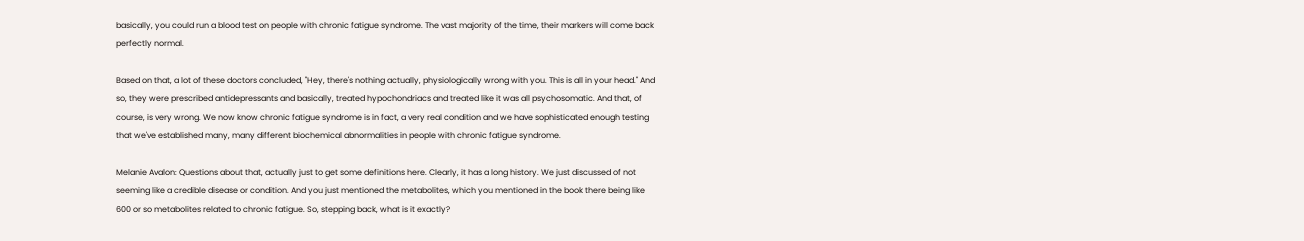basically, you could run a blood test on people with chronic fatigue syndrome. The vast majority of the time, their markers will come back perfectly normal.

Based on that, a lot of these doctors concluded, "Hey, there's nothing actually, physiologically wrong with you. This is all in your head." And so, they were prescribed antidepressants and basically, treated hypochondriacs and treated like it was all psychosomatic. And that, of course, is very wrong. We now know chronic fatigue syndrome is in fact, a very real condition and we have sophisticated enough testing that we've established many, many different biochemical abnormalities in people with chronic fatigue syndrome.

Melanie Avalon: Questions about that, actually just to get some definitions here. Clearly, it has a long history. We just discussed of not seeming like a credible disease or condition. And you just mentioned the metabolites, which you mentioned in the book there being like 600 or so metabolites related to chronic fatigue. So, stepping back, what is it exactly?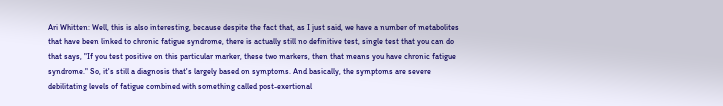Ari Whitten: Well, this is also interesting, because despite the fact that, as I just said, we have a number of metabolites that have been linked to chronic fatigue syndrome, there is actually still no definitive test, single test that you can do that says, "If you test positive on this particular marker, these two markers, then that means you have chronic fatigue syndrome." So, it's still a diagnosis that's largely based on symptoms. And basically, the symptoms are severe debilitating levels of fatigue combined with something called post-exertional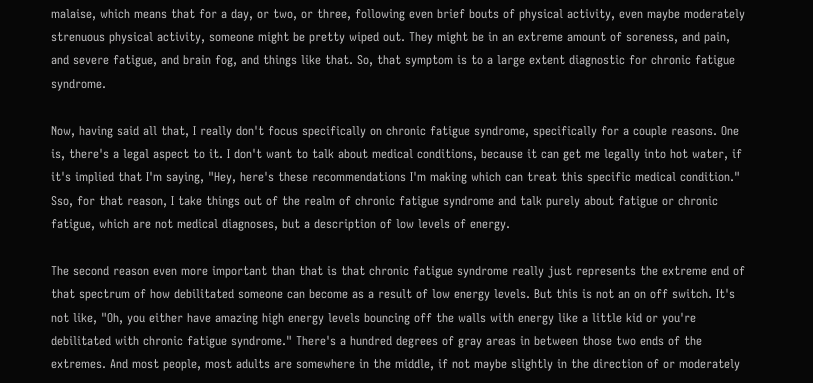malaise, which means that for a day, or two, or three, following even brief bouts of physical activity, even maybe moderately strenuous physical activity, someone might be pretty wiped out. They might be in an extreme amount of soreness, and pain, and severe fatigue, and brain fog, and things like that. So, that symptom is to a large extent diagnostic for chronic fatigue syndrome.

Now, having said all that, I really don't focus specifically on chronic fatigue syndrome, specifically for a couple reasons. One is, there's a legal aspect to it. I don't want to talk about medical conditions, because it can get me legally into hot water, if it's implied that I'm saying, "Hey, here's these recommendations I'm making which can treat this specific medical condition." Sso, for that reason, I take things out of the realm of chronic fatigue syndrome and talk purely about fatigue or chronic fatigue, which are not medical diagnoses, but a description of low levels of energy.

The second reason even more important than that is that chronic fatigue syndrome really just represents the extreme end of that spectrum of how debilitated someone can become as a result of low energy levels. But this is not an on off switch. It's not like, "Oh, you either have amazing high energy levels bouncing off the walls with energy like a little kid or you're debilitated with chronic fatigue syndrome." There's a hundred degrees of gray areas in between those two ends of the extremes. And most people, most adults are somewhere in the middle, if not maybe slightly in the direction of or moderately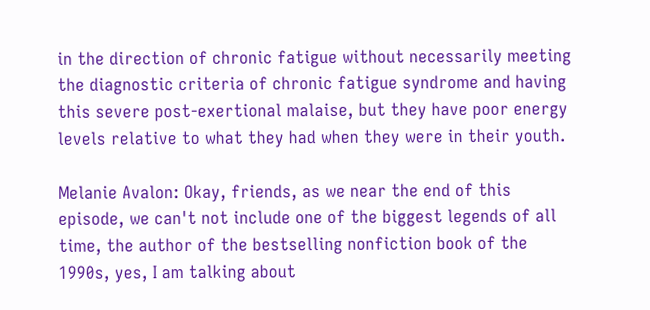in the direction of chronic fatigue without necessarily meeting the diagnostic criteria of chronic fatigue syndrome and having this severe post-exertional malaise, but they have poor energy levels relative to what they had when they were in their youth.

Melanie Avalon: Okay, friends, as we near the end of this episode, we can't not include one of the biggest legends of all time, the author of the bestselling nonfiction book of the 1990s, yes, I am talking about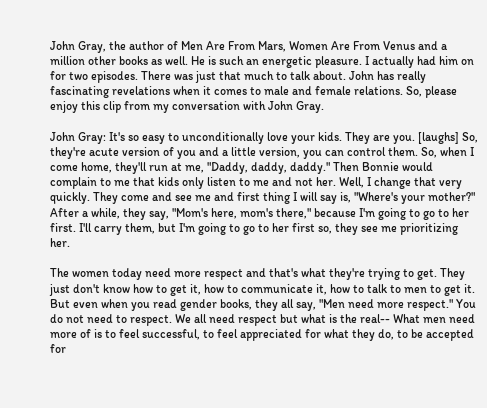John Gray, the author of Men Are From Mars, Women Are From Venus and a million other books as well. He is such an energetic pleasure. I actually had him on for two episodes. There was just that much to talk about. John has really fascinating revelations when it comes to male and female relations. So, please enjoy this clip from my conversation with John Gray.

John Gray: It's so easy to unconditionally love your kids. They are you. [laughs] So, they're acute version of you and a little version, you can control them. So, when I come home, they'll run at me, "Daddy, daddy, daddy." Then Bonnie would complain to me that kids only listen to me and not her. Well, I change that very quickly. They come and see me and first thing I will say is, "Where's your mother?" After a while, they say, "Mom's here, mom's there," because I'm going to go to her first. I'll carry them, but I'm going to go to her first so, they see me prioritizing her.

The women today need more respect and that's what they're trying to get. They just don't know how to get it, how to communicate it, how to talk to men to get it. But even when you read gender books, they all say, "Men need more respect." You do not need to respect. We all need respect but what is the real-- What men need more of is to feel successful, to feel appreciated for what they do, to be accepted for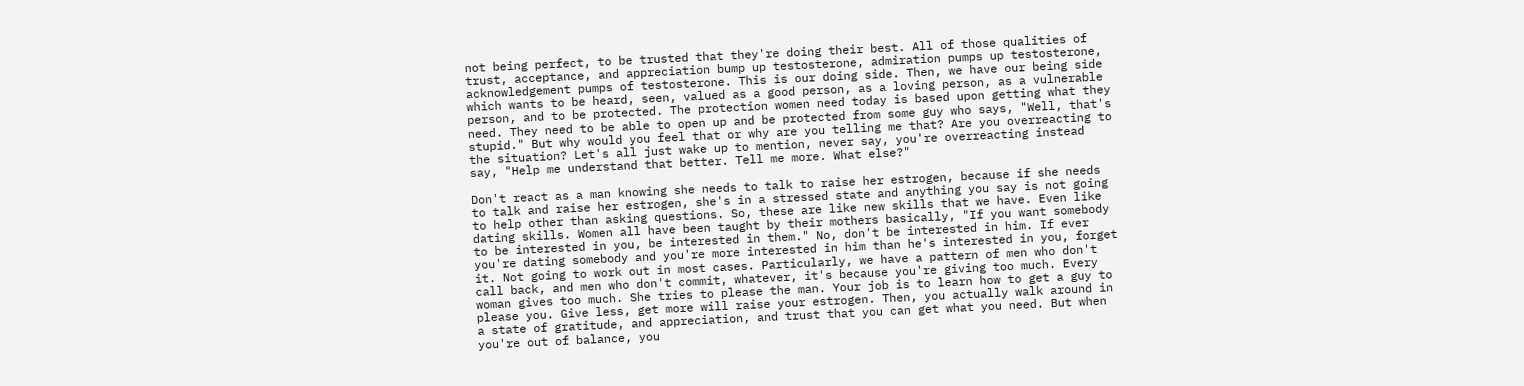not being perfect, to be trusted that they're doing their best. All of those qualities of trust, acceptance, and appreciation bump up testosterone, admiration pumps up testosterone, acknowledgement pumps of testosterone. This is our doing side. Then, we have our being side which wants to be heard, seen, valued as a good person, as a loving person, as a vulnerable person, and to be protected. The protection women need today is based upon getting what they need. They need to be able to open up and be protected from some guy who says, "Well, that's stupid." But why would you feel that or why are you telling me that? Are you overreacting to the situation? Let's all just wake up to mention, never say, you're overreacting instead say, "Help me understand that better. Tell me more. What else?"

Don't react as a man knowing she needs to talk to raise her estrogen, because if she needs to talk and raise her estrogen, she's in a stressed state and anything you say is not going to help other than asking questions. So, these are like new skills that we have. Even like dating skills. Women all have been taught by their mothers basically, "If you want somebody to be interested in you, be interested in them." No, don't be interested in him. If ever you're dating somebody and you're more interested in him than he's interested in you, forget it. Not going to work out in most cases. Particularly, we have a pattern of men who don't call back, and men who don't commit, whatever, it's because you're giving too much. Every woman gives too much. She tries to please the man. Your job is to learn how to get a guy to please you. Give less, get more will raise your estrogen. Then, you actually walk around in a state of gratitude, and appreciation, and trust that you can get what you need. But when you're out of balance, you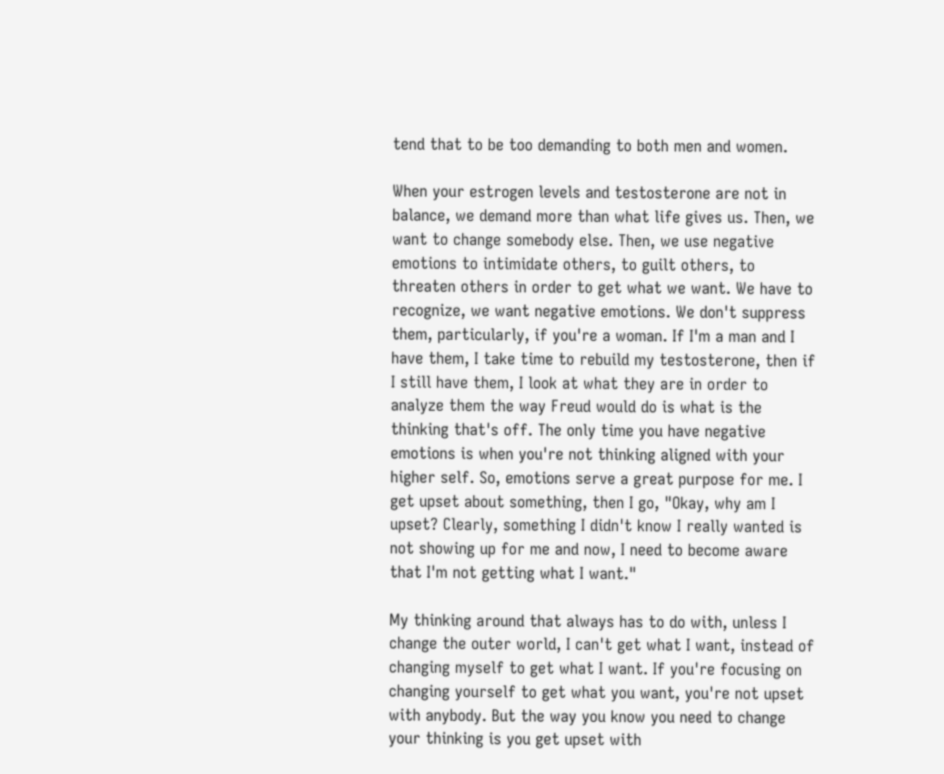tend that to be too demanding to both men and women.

When your estrogen levels and testosterone are not in balance, we demand more than what life gives us. Then, we want to change somebody else. Then, we use negative emotions to intimidate others, to guilt others, to threaten others in order to get what we want. We have to recognize, we want negative emotions. We don't suppress them, particularly, if you're a woman. If I'm a man and I have them, I take time to rebuild my testosterone, then if I still have them, I look at what they are in order to analyze them the way Freud would do is what is the thinking that's off. The only time you have negative emotions is when you're not thinking aligned with your higher self. So, emotions serve a great purpose for me. I get upset about something, then I go, "Okay, why am I upset? Clearly, something I didn't know I really wanted is not showing up for me and now, I need to become aware that I'm not getting what I want."

My thinking around that always has to do with, unless I change the outer world, I can't get what I want, instead of changing myself to get what I want. If you're focusing on changing yourself to get what you want, you're not upset with anybody. But the way you know you need to change your thinking is you get upset with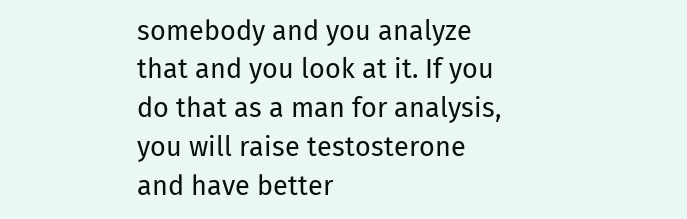somebody and you analyze that and you look at it. If you do that as a man for analysis, you will raise testosterone and have better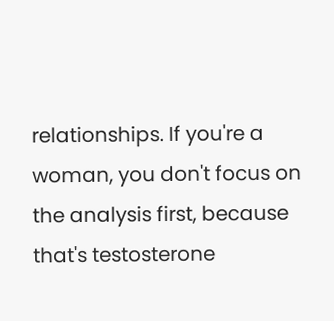relationships. If you're a woman, you don't focus on the analysis first, because that's testosterone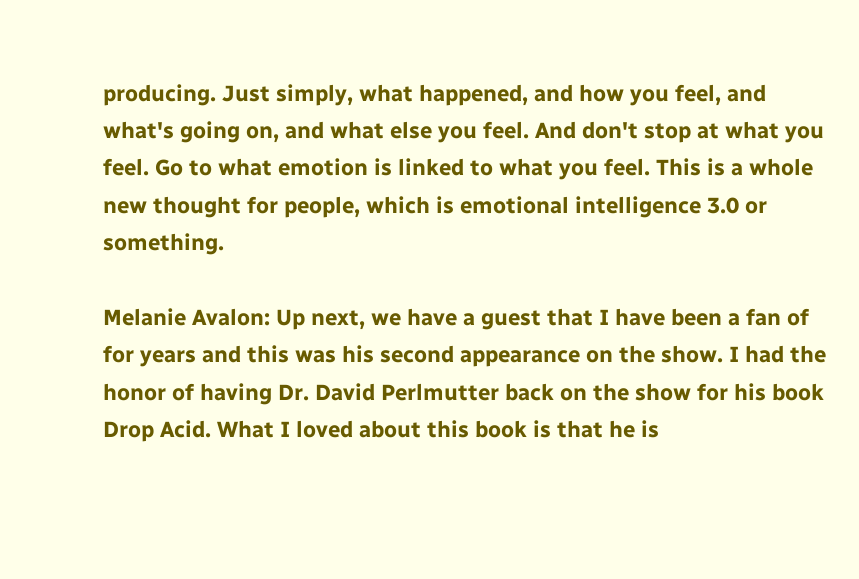producing. Just simply, what happened, and how you feel, and what's going on, and what else you feel. And don't stop at what you feel. Go to what emotion is linked to what you feel. This is a whole new thought for people, which is emotional intelligence 3.0 or something.

Melanie Avalon: Up next, we have a guest that I have been a fan of for years and this was his second appearance on the show. I had the honor of having Dr. David Perlmutter back on the show for his book Drop Acid. What I loved about this book is that he is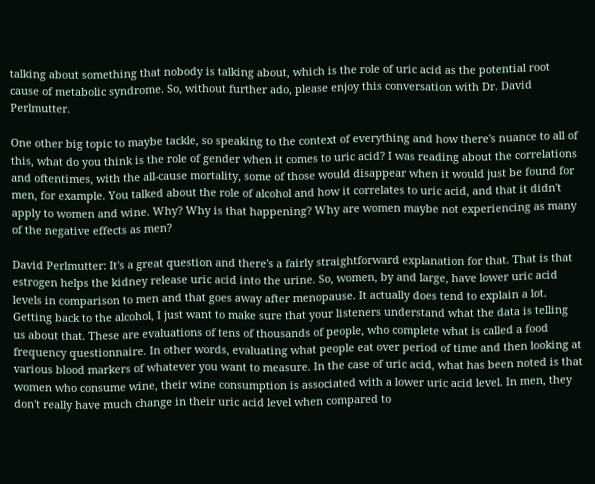talking about something that nobody is talking about, which is the role of uric acid as the potential root cause of metabolic syndrome. So, without further ado, please enjoy this conversation with Dr. David Perlmutter.

One other big topic to maybe tackle, so speaking to the context of everything and how there's nuance to all of this, what do you think is the role of gender when it comes to uric acid? I was reading about the correlations and oftentimes, with the all-cause mortality, some of those would disappear when it would just be found for men, for example. You talked about the role of alcohol and how it correlates to uric acid, and that it didn't apply to women and wine. Why? Why is that happening? Why are women maybe not experiencing as many of the negative effects as men?

David Perlmutter: It's a great question and there's a fairly straightforward explanation for that. That is that estrogen helps the kidney release uric acid into the urine. So, women, by and large, have lower uric acid levels in comparison to men and that goes away after menopause. It actually does tend to explain a lot. Getting back to the alcohol, I just want to make sure that your listeners understand what the data is telling us about that. These are evaluations of tens of thousands of people, who complete what is called a food frequency questionnaire. In other words, evaluating what people eat over period of time and then looking at various blood markers of whatever you want to measure. In the case of uric acid, what has been noted is that women who consume wine, their wine consumption is associated with a lower uric acid level. In men, they don't really have much change in their uric acid level when compared to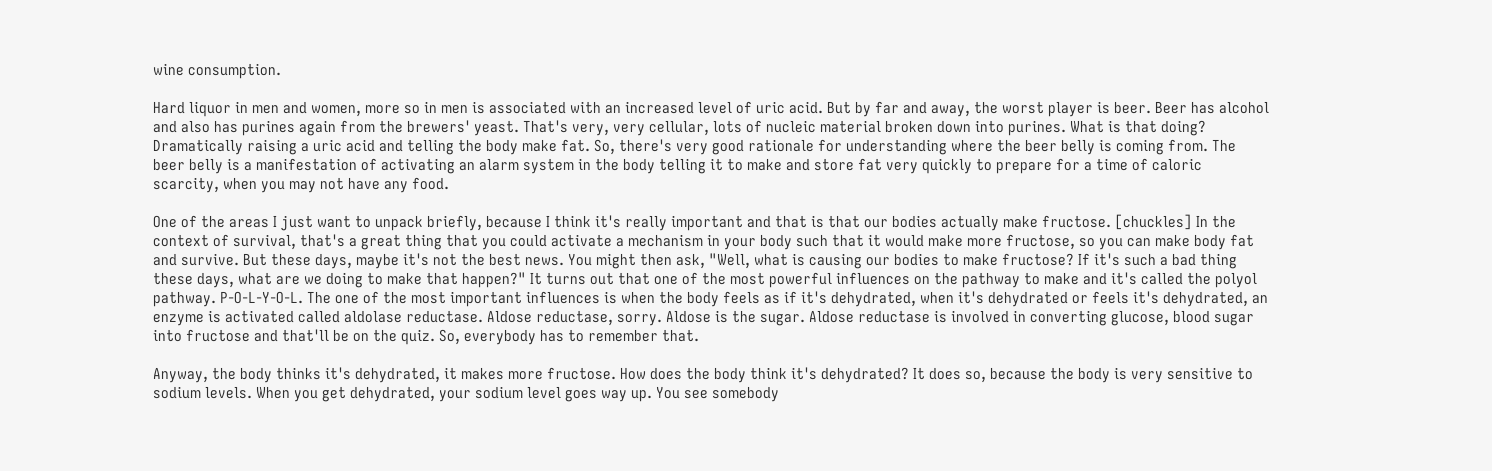wine consumption.

Hard liquor in men and women, more so in men is associated with an increased level of uric acid. But by far and away, the worst player is beer. Beer has alcohol and also has purines again from the brewers' yeast. That's very, very cellular, lots of nucleic material broken down into purines. What is that doing? Dramatically raising a uric acid and telling the body make fat. So, there's very good rationale for understanding where the beer belly is coming from. The beer belly is a manifestation of activating an alarm system in the body telling it to make and store fat very quickly to prepare for a time of caloric scarcity, when you may not have any food.

One of the areas I just want to unpack briefly, because I think it's really important and that is that our bodies actually make fructose. [chuckles] In the context of survival, that's a great thing that you could activate a mechanism in your body such that it would make more fructose, so you can make body fat and survive. But these days, maybe it's not the best news. You might then ask, "Well, what is causing our bodies to make fructose? If it's such a bad thing these days, what are we doing to make that happen?" It turns out that one of the most powerful influences on the pathway to make and it's called the polyol pathway. P-O-L-Y-O-L. The one of the most important influences is when the body feels as if it's dehydrated, when it's dehydrated or feels it's dehydrated, an enzyme is activated called aldolase reductase. Aldose reductase, sorry. Aldose is the sugar. Aldose reductase is involved in converting glucose, blood sugar into fructose and that'll be on the quiz. So, everybody has to remember that.

Anyway, the body thinks it's dehydrated, it makes more fructose. How does the body think it's dehydrated? It does so, because the body is very sensitive to sodium levels. When you get dehydrated, your sodium level goes way up. You see somebody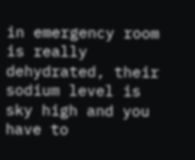in emergency room is really dehydrated, their sodium level is sky high and you have to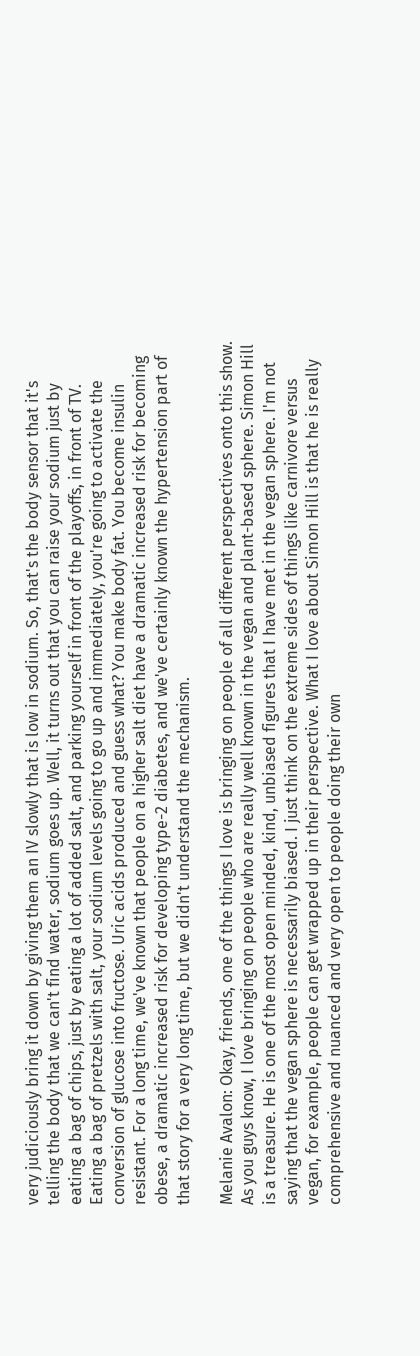very judiciously bring it down by giving them an IV slowly that is low in sodium. So, that's the body sensor that it's telling the body that we can't find water, sodium goes up. Well, it turns out that you can raise your sodium just by eating a bag of chips, just by eating a lot of added salt, and parking yourself in front of the playoffs, in front of TV. Eating a bag of pretzels with salt, your sodium levels going to go up and immediately, you're going to activate the conversion of glucose into fructose. Uric acids produced and guess what? You make body fat. You become insulin resistant. For a long time, we've known that people on a higher salt diet have a dramatic increased risk for becoming obese, a dramatic increased risk for developing type-2 diabetes, and we've certainly known the hypertension part of that story for a very long time, but we didn't understand the mechanism.

Melanie Avalon: Okay, friends, one of the things I love is bringing on people of all different perspectives onto this show. As you guys know, I love bringing on people who are really well known in the vegan and plant-based sphere. Simon Hill is a treasure. He is one of the most open minded, kind, unbiased figures that I have met in the vegan sphere. I'm not saying that the vegan sphere is necessarily biased. I just think on the extreme sides of things like carnivore versus vegan, for example, people can get wrapped up in their perspective. What I love about Simon Hill is that he is really comprehensive and nuanced and very open to people doing their own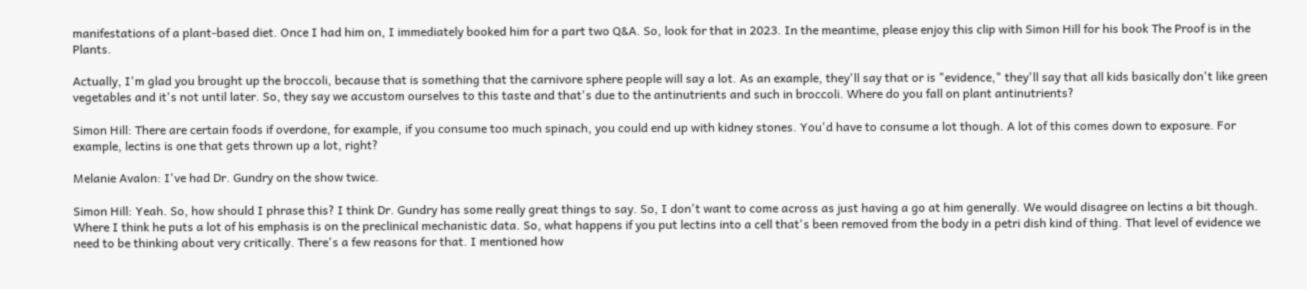manifestations of a plant-based diet. Once I had him on, I immediately booked him for a part two Q&A. So, look for that in 2023. In the meantime, please enjoy this clip with Simon Hill for his book The Proof is in the Plants.

Actually, I'm glad you brought up the broccoli, because that is something that the carnivore sphere people will say a lot. As an example, they'll say that or is "evidence," they'll say that all kids basically don't like green vegetables and it's not until later. So, they say we accustom ourselves to this taste and that's due to the antinutrients and such in broccoli. Where do you fall on plant antinutrients?

Simon Hill: There are certain foods if overdone, for example, if you consume too much spinach, you could end up with kidney stones. You'd have to consume a lot though. A lot of this comes down to exposure. For example, lectins is one that gets thrown up a lot, right?

Melanie Avalon: I've had Dr. Gundry on the show twice.

Simon Hill: Yeah. So, how should I phrase this? I think Dr. Gundry has some really great things to say. So, I don't want to come across as just having a go at him generally. We would disagree on lectins a bit though. Where I think he puts a lot of his emphasis is on the preclinical mechanistic data. So, what happens if you put lectins into a cell that's been removed from the body in a petri dish kind of thing. That level of evidence we need to be thinking about very critically. There's a few reasons for that. I mentioned how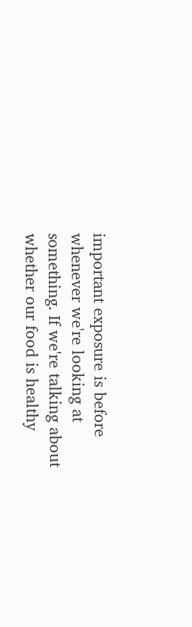important exposure is before whenever we're looking at something. If we're talking about whether our food is healthy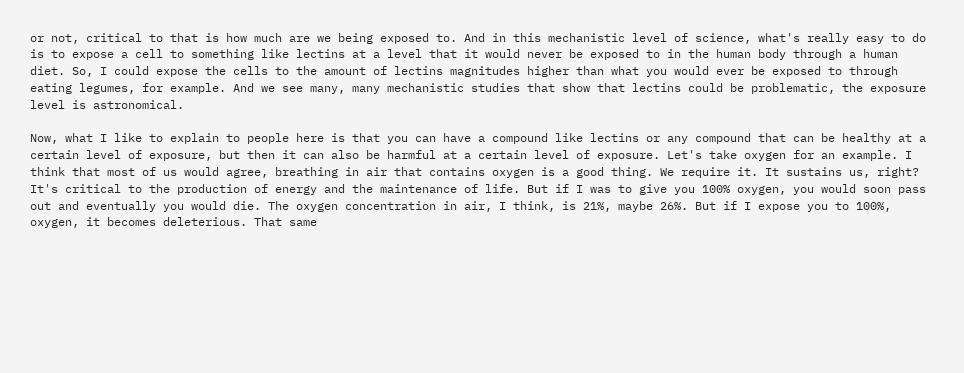or not, critical to that is how much are we being exposed to. And in this mechanistic level of science, what's really easy to do is to expose a cell to something like lectins at a level that it would never be exposed to in the human body through a human diet. So, I could expose the cells to the amount of lectins magnitudes higher than what you would ever be exposed to through eating legumes, for example. And we see many, many mechanistic studies that show that lectins could be problematic, the exposure level is astronomical.

Now, what I like to explain to people here is that you can have a compound like lectins or any compound that can be healthy at a certain level of exposure, but then it can also be harmful at a certain level of exposure. Let's take oxygen for an example. I think that most of us would agree, breathing in air that contains oxygen is a good thing. We require it. It sustains us, right? It's critical to the production of energy and the maintenance of life. But if I was to give you 100% oxygen, you would soon pass out and eventually you would die. The oxygen concentration in air, I think, is 21%, maybe 26%. But if I expose you to 100%, oxygen, it becomes deleterious. That same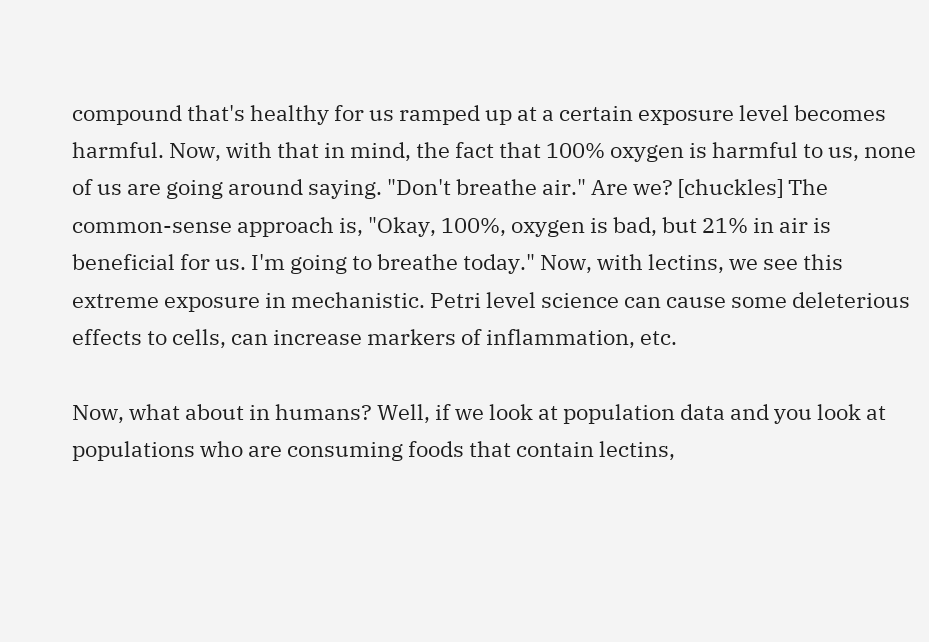compound that's healthy for us ramped up at a certain exposure level becomes harmful. Now, with that in mind, the fact that 100% oxygen is harmful to us, none of us are going around saying. "Don't breathe air." Are we? [chuckles] The common-sense approach is, "Okay, 100%, oxygen is bad, but 21% in air is beneficial for us. I'm going to breathe today." Now, with lectins, we see this extreme exposure in mechanistic. Petri level science can cause some deleterious effects to cells, can increase markers of inflammation, etc.

Now, what about in humans? Well, if we look at population data and you look at populations who are consuming foods that contain lectins,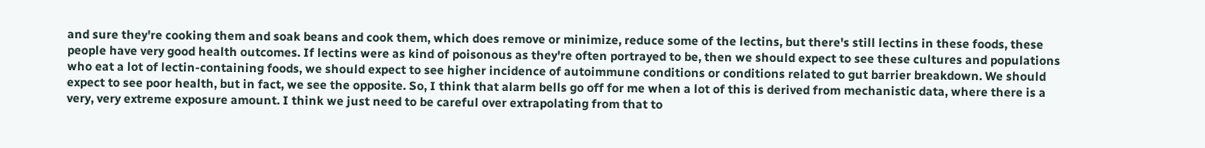and sure they're cooking them and soak beans and cook them, which does remove or minimize, reduce some of the lectins, but there's still lectins in these foods, these people have very good health outcomes. If lectins were as kind of poisonous as they're often portrayed to be, then we should expect to see these cultures and populations who eat a lot of lectin-containing foods, we should expect to see higher incidence of autoimmune conditions or conditions related to gut barrier breakdown. We should expect to see poor health, but in fact, we see the opposite. So, I think that alarm bells go off for me when a lot of this is derived from mechanistic data, where there is a very, very extreme exposure amount. I think we just need to be careful over extrapolating from that to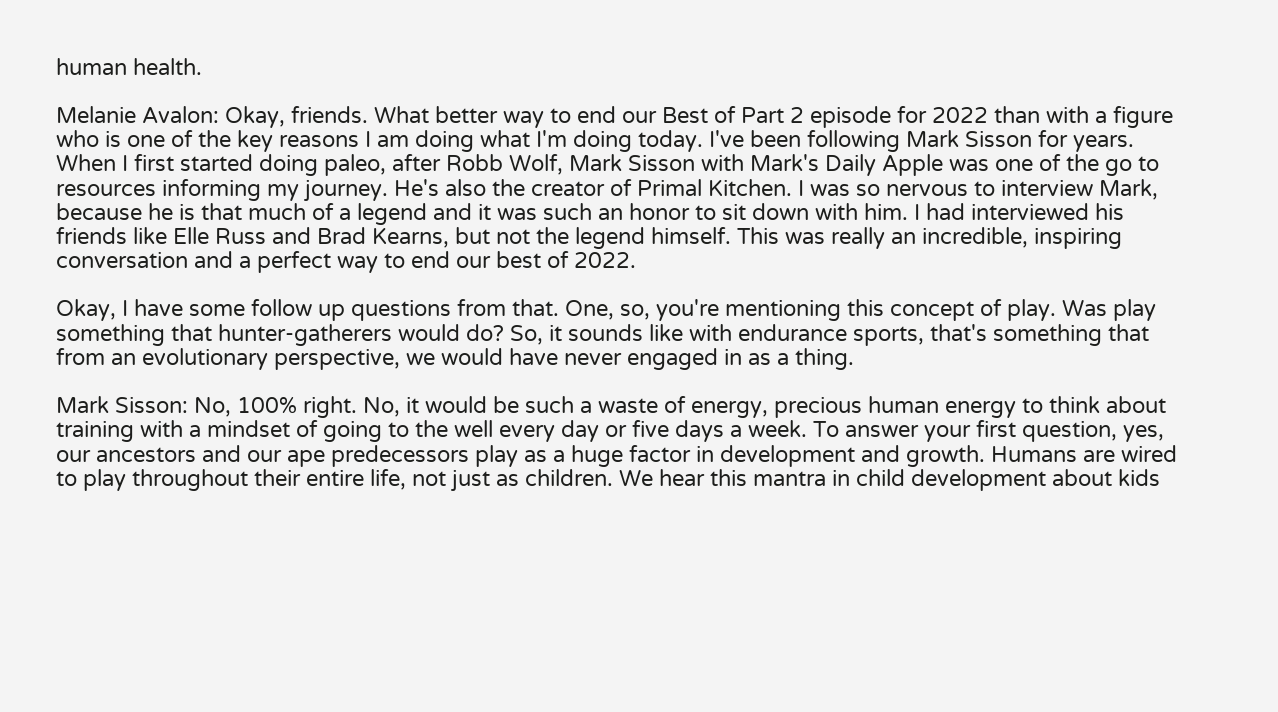human health.

Melanie Avalon: Okay, friends. What better way to end our Best of Part 2 episode for 2022 than with a figure who is one of the key reasons I am doing what I'm doing today. I've been following Mark Sisson for years. When I first started doing paleo, after Robb Wolf, Mark Sisson with Mark's Daily Apple was one of the go to resources informing my journey. He's also the creator of Primal Kitchen. I was so nervous to interview Mark, because he is that much of a legend and it was such an honor to sit down with him. I had interviewed his friends like Elle Russ and Brad Kearns, but not the legend himself. This was really an incredible, inspiring conversation and a perfect way to end our best of 2022.

Okay, I have some follow up questions from that. One, so, you're mentioning this concept of play. Was play something that hunter-gatherers would do? So, it sounds like with endurance sports, that's something that from an evolutionary perspective, we would have never engaged in as a thing.

Mark Sisson: No, 100% right. No, it would be such a waste of energy, precious human energy to think about training with a mindset of going to the well every day or five days a week. To answer your first question, yes, our ancestors and our ape predecessors play as a huge factor in development and growth. Humans are wired to play throughout their entire life, not just as children. We hear this mantra in child development about kids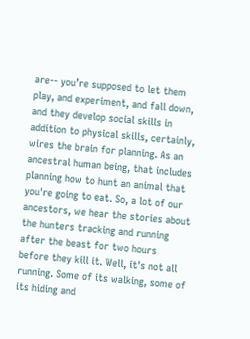are-- you’re supposed to let them play, and experiment, and fall down, and they develop social skills in addition to physical skills, certainly, wires the brain for planning. As an ancestral human being, that includes planning how to hunt an animal that you're going to eat. So, a lot of our ancestors, we hear the stories about the hunters tracking and running after the beast for two hours before they kill it. Well, it's not all running. Some of its walking, some of its hiding and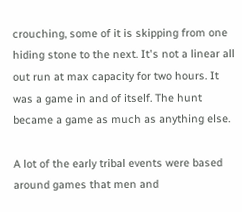crouching, some of it is skipping from one hiding stone to the next. It's not a linear all out run at max capacity for two hours. It was a game in and of itself. The hunt became a game as much as anything else.

A lot of the early tribal events were based around games that men and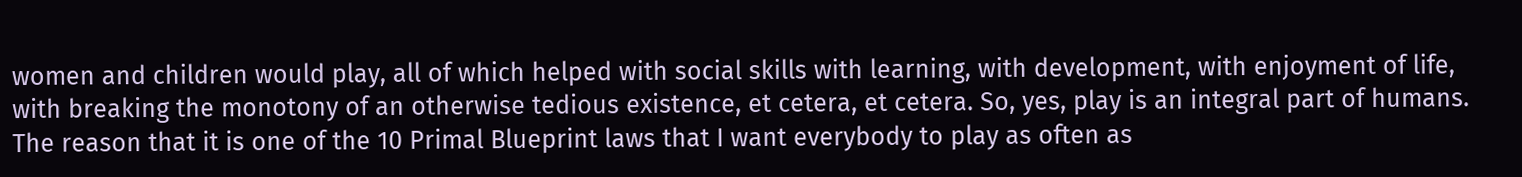women and children would play, all of which helped with social skills with learning, with development, with enjoyment of life, with breaking the monotony of an otherwise tedious existence, et cetera, et cetera. So, yes, play is an integral part of humans. The reason that it is one of the 10 Primal Blueprint laws that I want everybody to play as often as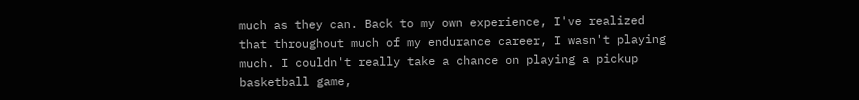much as they can. Back to my own experience, I've realized that throughout much of my endurance career, I wasn't playing much. I couldn't really take a chance on playing a pickup basketball game,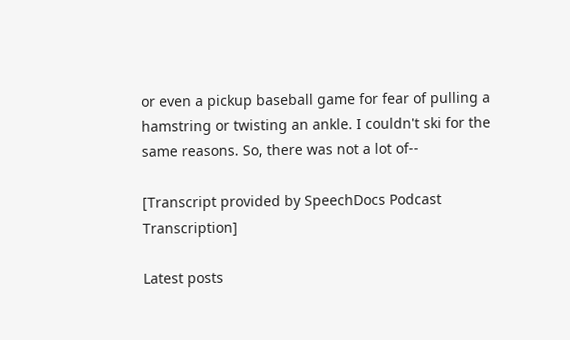or even a pickup baseball game for fear of pulling a hamstring or twisting an ankle. I couldn't ski for the same reasons. So, there was not a lot of--

[Transcript provided by SpeechDocs Podcast Transcription]

Latest posts